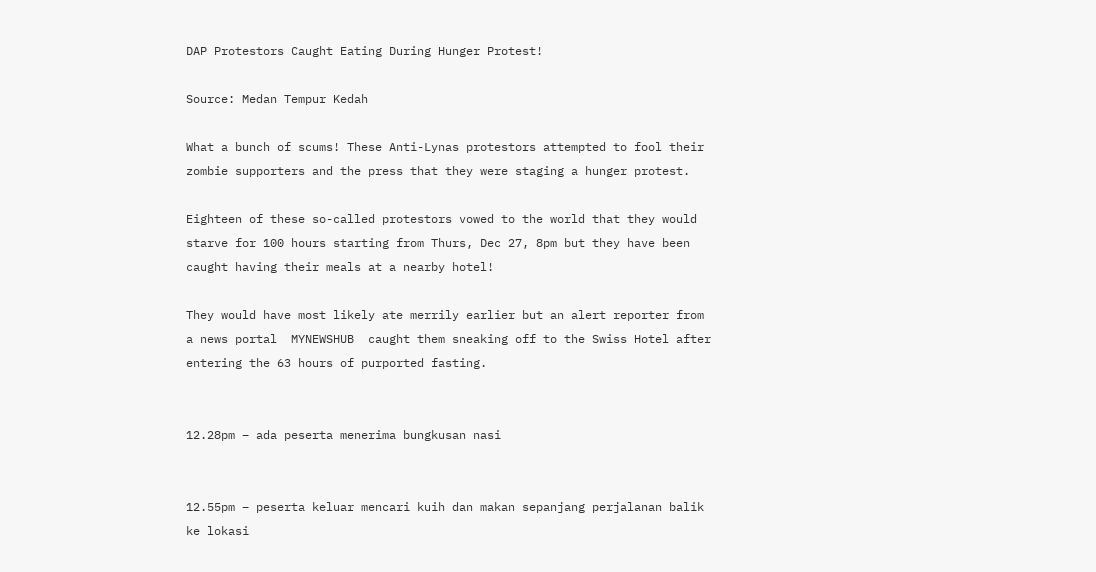DAP Protestors Caught Eating During Hunger Protest!

Source: Medan Tempur Kedah

What a bunch of scums! These Anti-Lynas protestors attempted to fool their zombie supporters and the press that they were staging a hunger protest.

Eighteen of these so-called protestors vowed to the world that they would starve for 100 hours starting from Thurs, Dec 27, 8pm but they have been caught having their meals at a nearby hotel!

They would have most likely ate merrily earlier but an alert reporter from a news portal  MYNEWSHUB  caught them sneaking off to the Swiss Hotel after entering the 63 hours of purported fasting.


12.28pm – ada peserta menerima bungkusan nasi


12.55pm – peserta keluar mencari kuih dan makan sepanjang perjalanan balik ke lokasi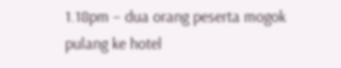1.18pm – dua orang peserta mogok pulang ke hotel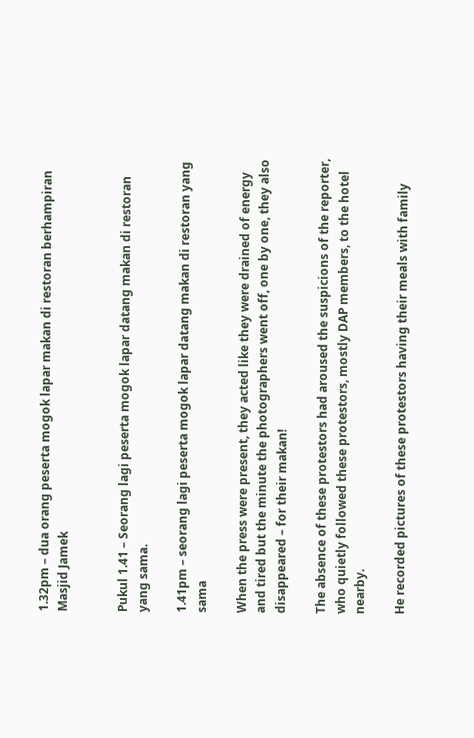1.32pm – dua orang peserta mogok lapar makan di restoran berhampiran Masjid Jamek


Pukul 1.41 – Seorang lagi peserta mogok lapar datang makan di restoran yang sama.

1.41pm – seorang lagi peserta mogok lapar datang makan di restoran yang sama

When the press were present, they acted like they were drained of energy and tired but the minute the photographers went off, one by one, they also disappeared – for their makan!

The absence of these protestors had aroused the suspicions of the reporter, who quietly followed these protestors, mostly DAP members, to the hotel nearby.

He recorded pictures of these protestors having their meals with family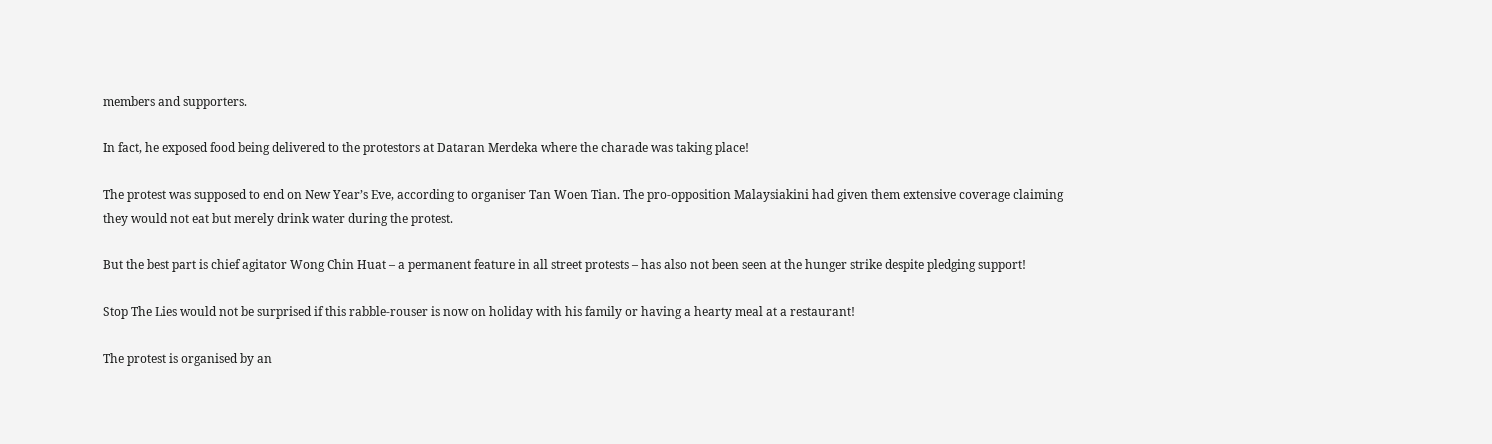members and supporters.

In fact, he exposed food being delivered to the protestors at Dataran Merdeka where the charade was taking place!

The protest was supposed to end on New Year’s Eve, according to organiser Tan Woen Tian. The pro-opposition Malaysiakini had given them extensive coverage claiming they would not eat but merely drink water during the protest.

But the best part is chief agitator Wong Chin Huat – a permanent feature in all street protests – has also not been seen at the hunger strike despite pledging support!

Stop The Lies would not be surprised if this rabble-rouser is now on holiday with his family or having a hearty meal at a restaurant!

The protest is organised by an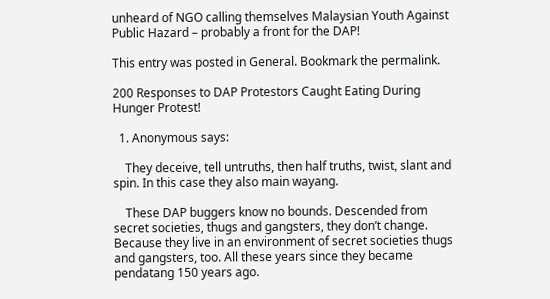unheard of NGO calling themselves Malaysian Youth Against Public Hazard – probably a front for the DAP!

This entry was posted in General. Bookmark the permalink.

200 Responses to DAP Protestors Caught Eating During Hunger Protest!

  1. Anonymous says:

    They deceive, tell untruths, then half truths, twist, slant and spin. In this case they also main wayang.

    These DAP buggers know no bounds. Descended from secret societies, thugs and gangsters, they don’t change. Because they live in an environment of secret societies thugs and gangsters, too. All these years since they became pendatang 150 years ago.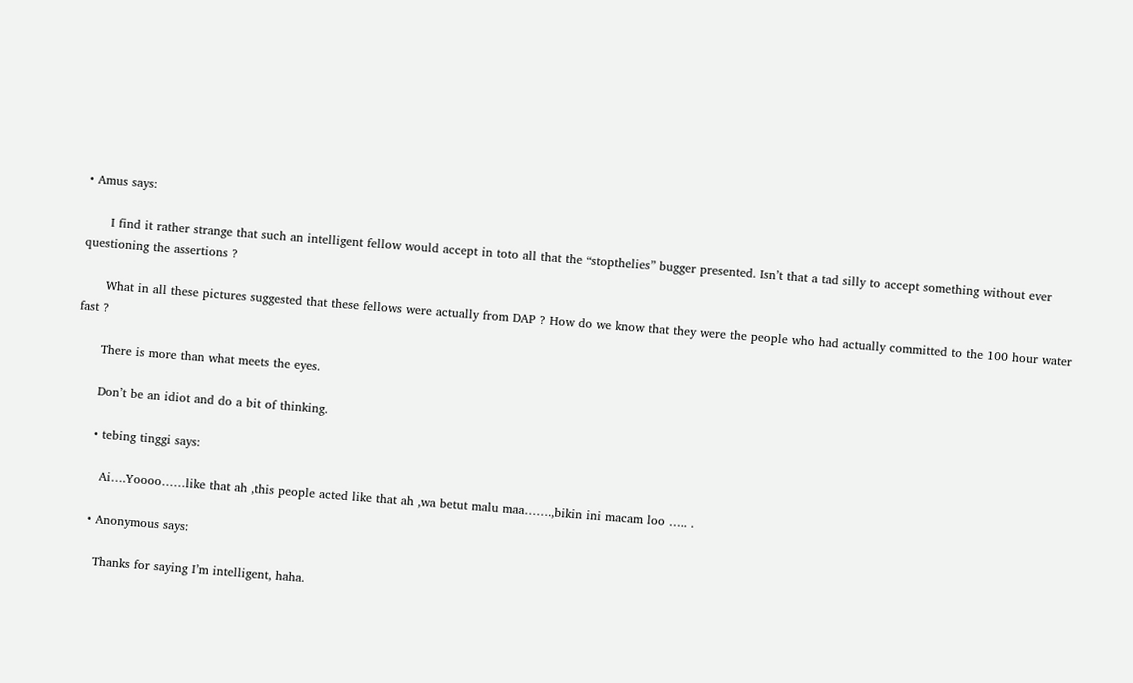• Amus says:

      I find it rather strange that such an intelligent fellow would accept in toto all that the “stopthelies” bugger presented. Isn’t that a tad silly to accept something without ever questioning the assertions ?

      What in all these pictures suggested that these fellows were actually from DAP ? How do we know that they were the people who had actually committed to the 100 hour water fast ?

      There is more than what meets the eyes.

      Don’t be an idiot and do a bit of thinking.

      • tebing tinggi says:

        Ai….Yoooo……like that ah ,this people acted like that ah ,wa betut malu maa…….,bikin ini macam loo ….. .

      • Anonymous says:

        Thanks for saying I’m intelligent, haha.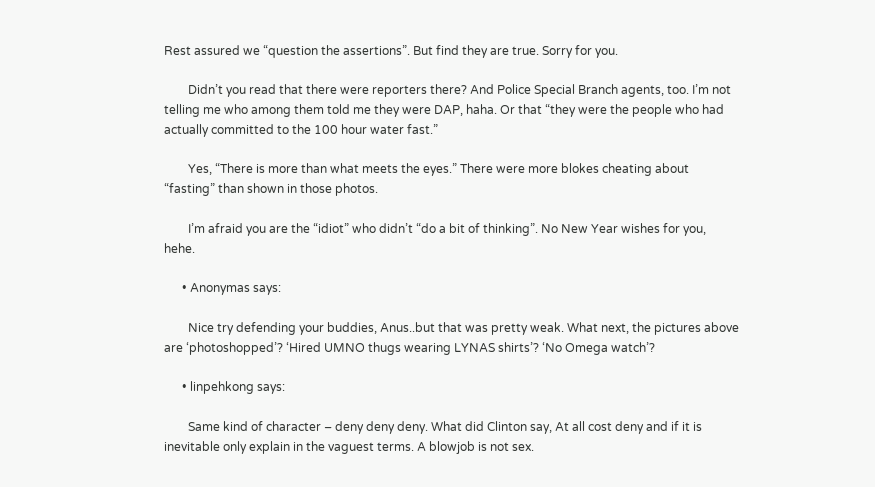Rest assured we “question the assertions”. But find they are true. Sorry for you.

        Didn’t you read that there were reporters there? And Police Special Branch agents, too. I’m not telling me who among them told me they were DAP, haha. Or that “they were the people who had actually committed to the 100 hour water fast.”

        Yes, “There is more than what meets the eyes.” There were more blokes cheating about “fasting” than shown in those photos.

        I’m afraid you are the “idiot” who didn’t “do a bit of thinking”. No New Year wishes for you, hehe.

      • Anonymas says:

        Nice try defending your buddies, Anus..but that was pretty weak. What next, the pictures above are ‘photoshopped’? ‘Hired UMNO thugs wearing LYNAS shirts’? ‘No Omega watch’?

      • linpehkong says:

        Same kind of character – deny deny deny. What did Clinton say, At all cost deny and if it is inevitable only explain in the vaguest terms. A blowjob is not sex.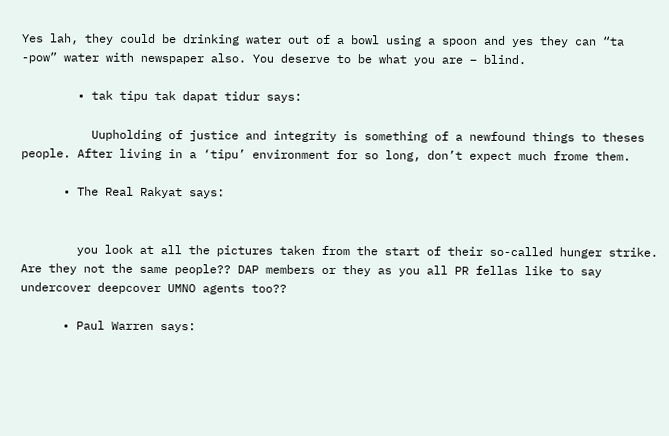Yes lah, they could be drinking water out of a bowl using a spoon and yes they can “ta -pow” water with newspaper also. You deserve to be what you are – blind.

        • tak tipu tak dapat tidur says:

          Uupholding of justice and integrity is something of a newfound things to theses people. After living in a ‘tipu’ environment for so long, don’t expect much frome them.

      • The Real Rakyat says:


        you look at all the pictures taken from the start of their so-called hunger strike. Are they not the same people?? DAP members or they as you all PR fellas like to say undercover deepcover UMNO agents too??

      • Paul Warren says: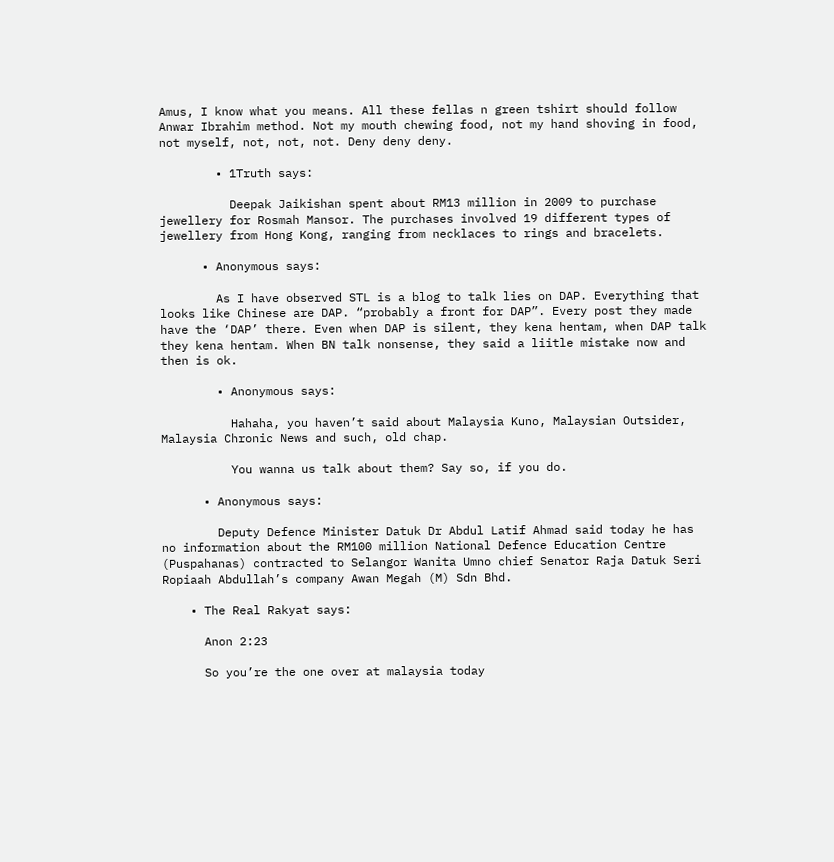Amus, I know what you means. All these fellas n green tshirt should follow Anwar Ibrahim method. Not my mouth chewing food, not my hand shoving in food, not myself, not, not, not. Deny deny deny.

        • 1Truth says:

          Deepak Jaikishan spent about RM13 million in 2009 to purchase jewellery for Rosmah Mansor. The purchases involved 19 different types of jewellery from Hong Kong, ranging from necklaces to rings and bracelets.

      • Anonymous says:

        As I have observed STL is a blog to talk lies on DAP. Everything that looks like Chinese are DAP. “probably a front for DAP”. Every post they made have the ‘DAP’ there. Even when DAP is silent, they kena hentam, when DAP talk they kena hentam. When BN talk nonsense, they said a liitle mistake now and then is ok.

        • Anonymous says:

          Hahaha, you haven’t said about Malaysia Kuno, Malaysian Outsider, Malaysia Chronic News and such, old chap.

          You wanna us talk about them? Say so, if you do.

      • Anonymous says:

        Deputy Defence Minister Datuk Dr Abdul Latif Ahmad said today he has no information about the RM100 million National Defence Education Centre (Puspahanas) contracted to Selangor Wanita Umno chief Senator Raja Datuk Seri Ropiaah Abdullah’s company Awan Megah (M) Sdn Bhd.

    • The Real Rakyat says:

      Anon 2:23

      So you’re the one over at malaysia today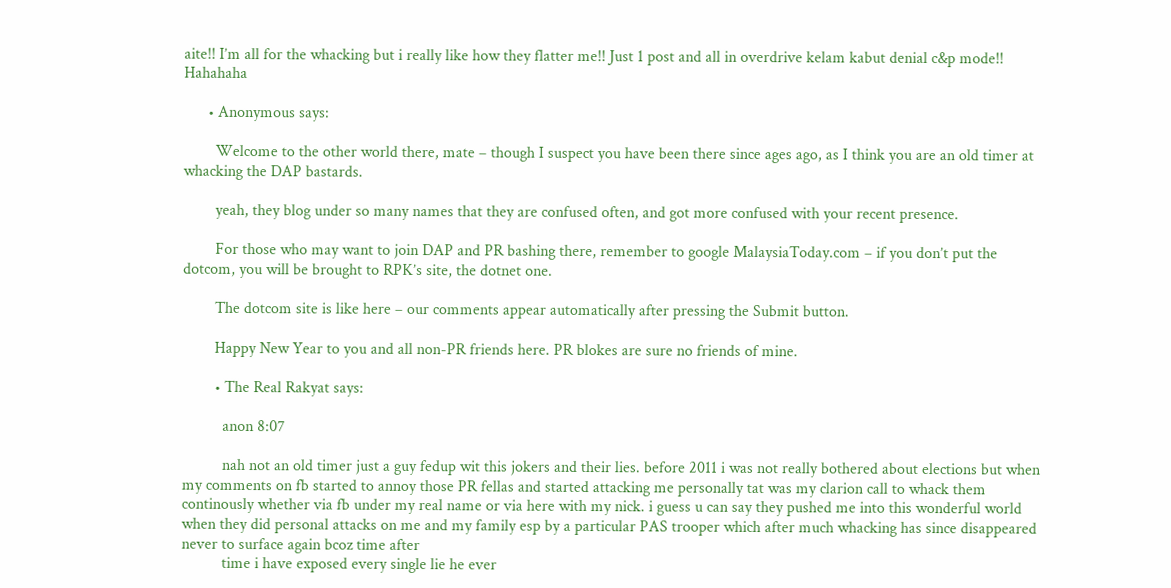aite!! I’m all for the whacking but i really like how they flatter me!! Just 1 post and all in overdrive kelam kabut denial c&p mode!! Hahahaha

      • Anonymous says:

        Welcome to the other world there, mate – though I suspect you have been there since ages ago, as I think you are an old timer at whacking the DAP bastards.

        yeah, they blog under so many names that they are confused often, and got more confused with your recent presence.

        For those who may want to join DAP and PR bashing there, remember to google MalaysiaToday.com – if you don’t put the dotcom, you will be brought to RPK’s site, the dotnet one.

        The dotcom site is like here – our comments appear automatically after pressing the Submit button.

        Happy New Year to you and all non-PR friends here. PR blokes are sure no friends of mine.

        • The Real Rakyat says:

          anon 8:07

          nah not an old timer just a guy fedup wit this jokers and their lies. before 2011 i was not really bothered about elections but when my comments on fb started to annoy those PR fellas and started attacking me personally tat was my clarion call to whack them continously whether via fb under my real name or via here with my nick. i guess u can say they pushed me into this wonderful world when they did personal attacks on me and my family esp by a particular PAS trooper which after much whacking has since disappeared never to surface again bcoz time after
          time i have exposed every single lie he ever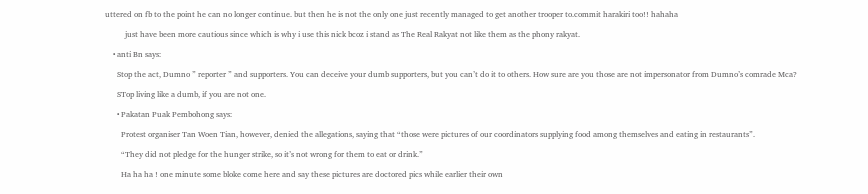uttered on fb to the point he can no longer continue. but then he is not the only one just recently managed to get another trooper to.commit harakiri too!! hahaha

          just have been more cautious since which is why i use this nick bcoz i stand as The Real Rakyat not like them as the phony rakyat.

    • anti Bn says:

      Stop the act, Dumno ” reporter ” and supporters. You can deceive your dumb supporters, but you can’t do it to others. How sure are you those are not impersonator from Dumno’s comrade Mca?

      STop living like a dumb, if you are not one.

      • Pakatan Puak Pembohong says:

        Protest organiser Tan Woen Tian, however, denied the allegations, saying that “those were pictures of our coordinators supplying food among themselves and eating in restaurants”.

        “They did not pledge for the hunger strike, so it’s not wrong for them to eat or drink.”

        Ha ha ha ! one minute some bloke come here and say these pictures are doctored pics while earlier their own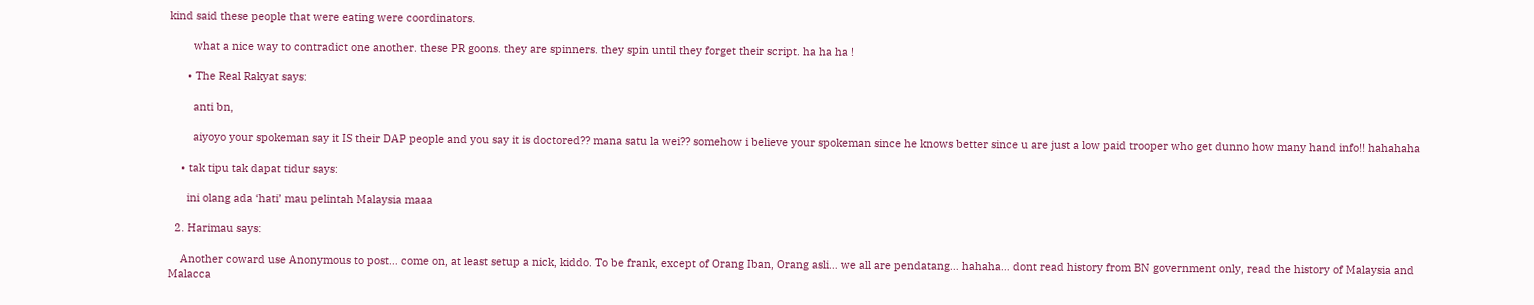kind said these people that were eating were coordinators.

        what a nice way to contradict one another. these PR goons. they are spinners. they spin until they forget their script. ha ha ha !

      • The Real Rakyat says:

        anti bn,

        aiyoyo your spokeman say it IS their DAP people and you say it is doctored?? mana satu la wei?? somehow i believe your spokeman since he knows better since u are just a low paid trooper who get dunno how many hand info!! hahahaha

    • tak tipu tak dapat tidur says:

      ini olang ada ‘hati’ mau pelintah Malaysia maaa

  2. Harimau says:

    Another coward use Anonymous to post… come on, at least setup a nick, kiddo. To be frank, except of Orang Iban, Orang asli… we all are pendatang… hahaha… dont read history from BN government only, read the history of Malaysia and Malacca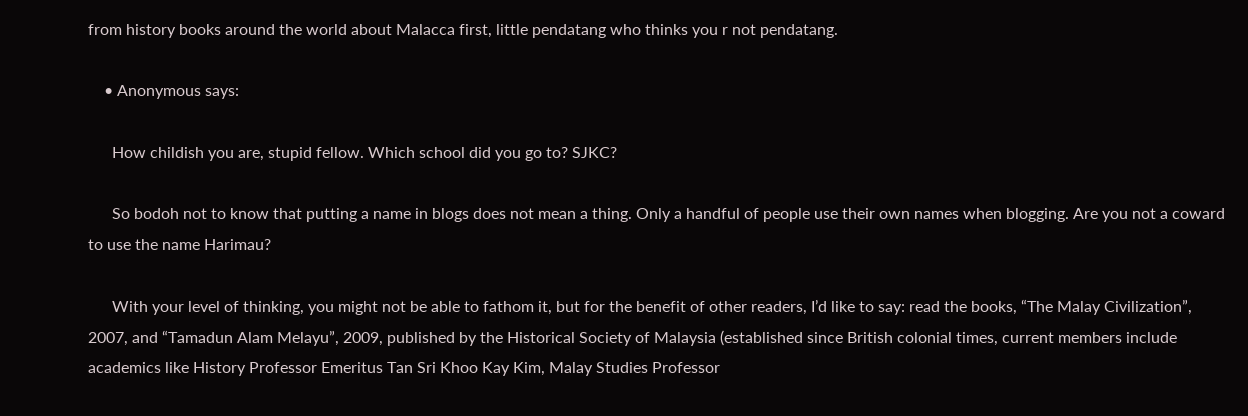from history books around the world about Malacca first, little pendatang who thinks you r not pendatang.

    • Anonymous says:

      How childish you are, stupid fellow. Which school did you go to? SJKC?

      So bodoh not to know that putting a name in blogs does not mean a thing. Only a handful of people use their own names when blogging. Are you not a coward to use the name Harimau?

      With your level of thinking, you might not be able to fathom it, but for the benefit of other readers, I’d like to say: read the books, “The Malay Civilization”, 2007, and “Tamadun Alam Melayu”, 2009, published by the Historical Society of Malaysia (established since British colonial times, current members include academics like History Professor Emeritus Tan Sri Khoo Kay Kim, Malay Studies Professor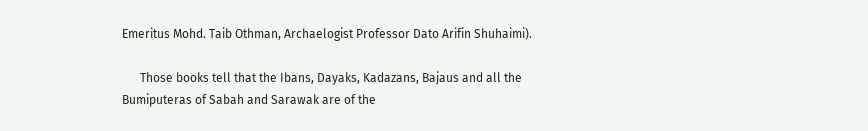Emeritus Mohd. Taib Othman, Archaelogist Professor Dato Arifin Shuhaimi).

      Those books tell that the Ibans, Dayaks, Kadazans, Bajaus and all the Bumiputeras of Sabah and Sarawak are of the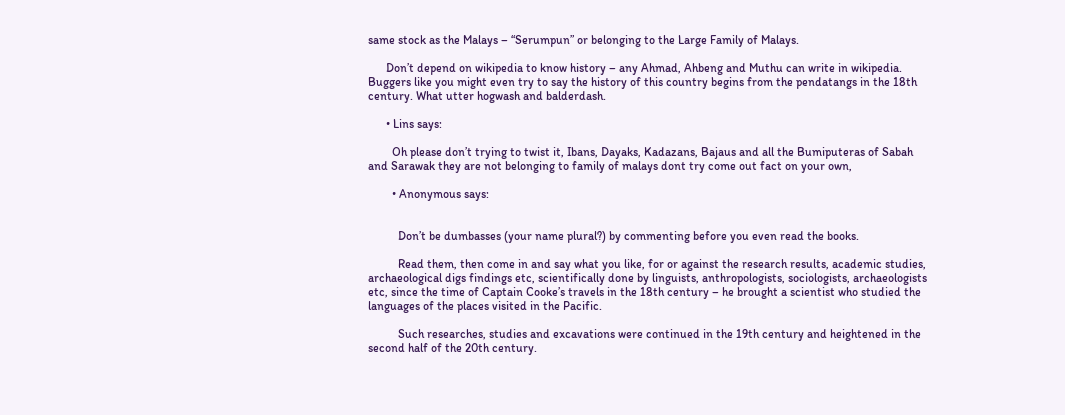same stock as the Malays – “Serumpun” or belonging to the Large Family of Malays.

      Don’t depend on wikipedia to know history – any Ahmad, Ahbeng and Muthu can write in wikipedia. Buggers like you might even try to say the history of this country begins from the pendatangs in the 18th century. What utter hogwash and balderdash.

      • Lins says:

        Oh please don’t trying to twist it, Ibans, Dayaks, Kadazans, Bajaus and all the Bumiputeras of Sabah and Sarawak they are not belonging to family of malays dont try come out fact on your own,

        • Anonymous says:


          Don’t be dumbasses (your name plural?) by commenting before you even read the books.

          Read them, then come in and say what you like, for or against the research results, academic studies, archaeological digs findings etc, scientifically done by linguists, anthropologists, sociologists, archaeologists etc, since the time of Captain Cooke’s travels in the 18th century – he brought a scientist who studied the languages of the places visited in the Pacific.

          Such researches, studies and excavations were continued in the 19th century and heightened in the second half of the 20th century.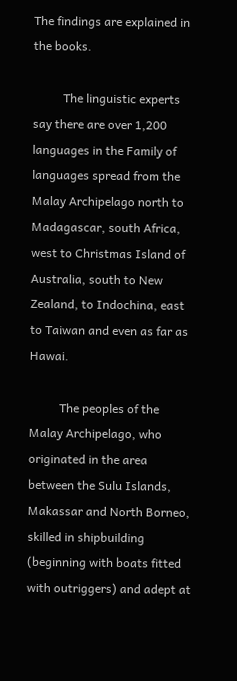The findings are explained in the books.

          The linguistic experts say there are over 1,200 languages in the Family of languages spread from the Malay Archipelago north to Madagascar, south Africa, west to Christmas Island of Australia, south to New Zealand, to Indochina, east to Taiwan and even as far as Hawai.

          The peoples of the Malay Archipelago, who originated in the area between the Sulu Islands, Makassar and North Borneo, skilled in shipbuilding (beginning with boats fitted with outriggers) and adept at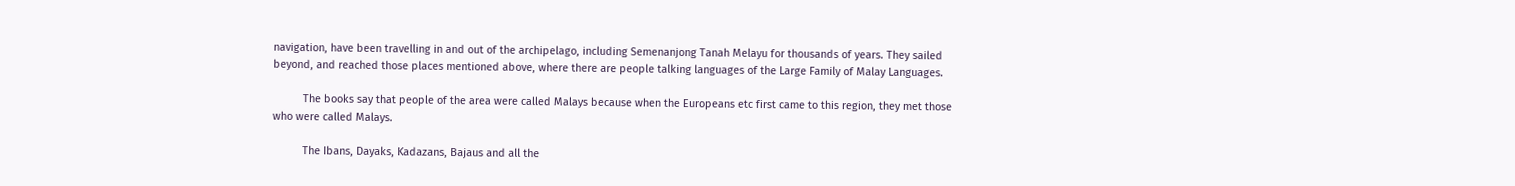navigation, have been travelling in and out of the archipelago, including Semenanjong Tanah Melayu for thousands of years. They sailed beyond, and reached those places mentioned above, where there are people talking languages of the Large Family of Malay Languages.

          The books say that people of the area were called Malays because when the Europeans etc first came to this region, they met those who were called Malays.

          The Ibans, Dayaks, Kadazans, Bajaus and all the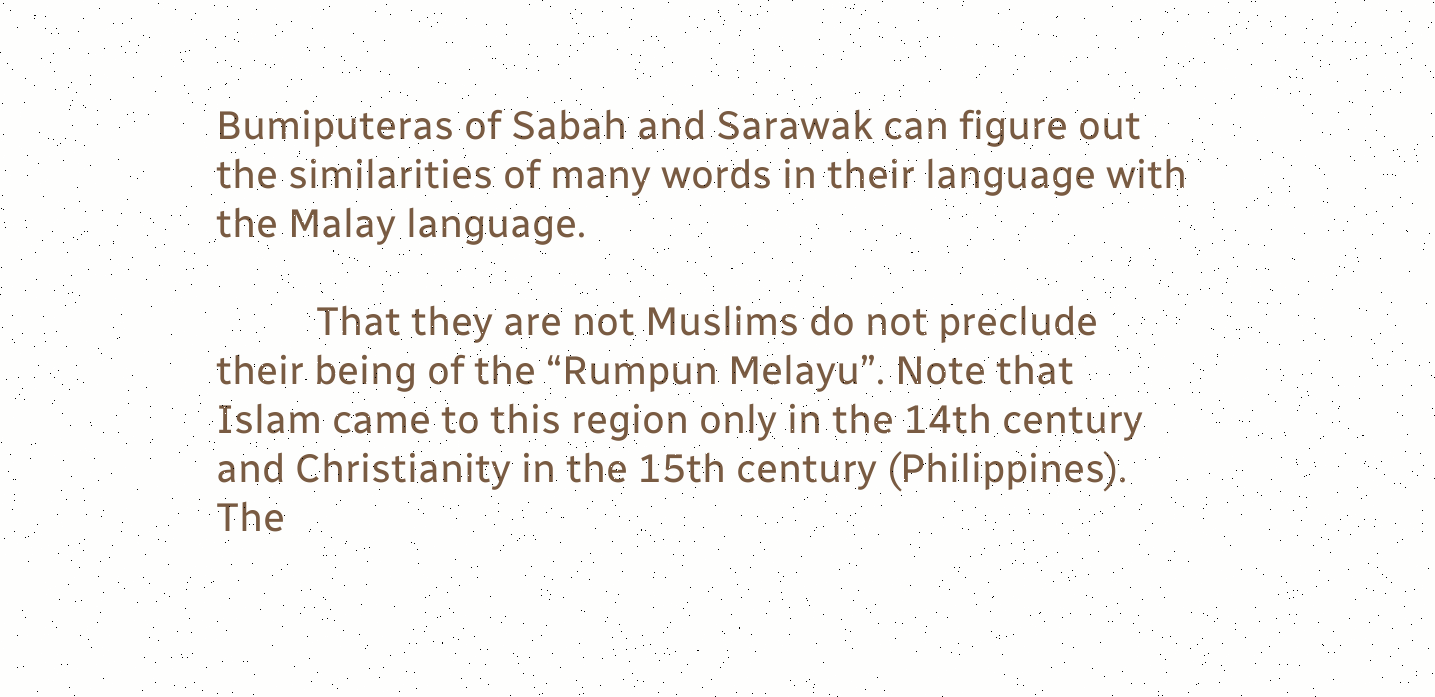Bumiputeras of Sabah and Sarawak can figure out the similarities of many words in their language with the Malay language.

          That they are not Muslims do not preclude their being of the “Rumpun Melayu”. Note that Islam came to this region only in the 14th century and Christianity in the 15th century (Philippines). The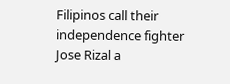Filipinos call their independence fighter Jose Rizal a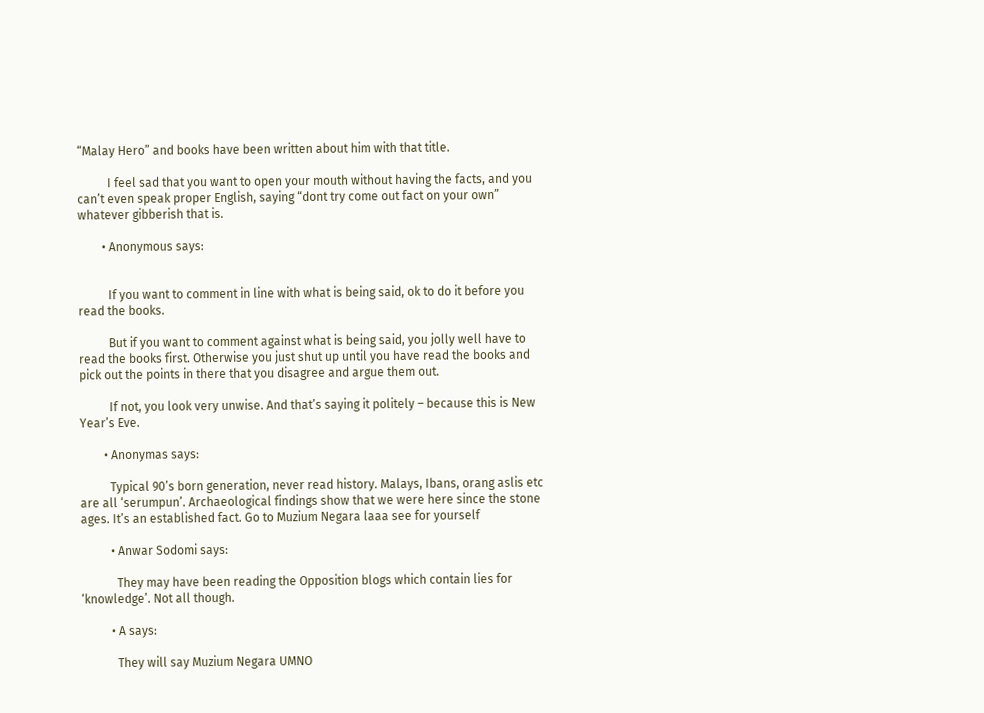“Malay Hero” and books have been written about him with that title.

          I feel sad that you want to open your mouth without having the facts, and you can’t even speak proper English, saying “dont try come out fact on your own” whatever gibberish that is.

        • Anonymous says:


          If you want to comment in line with what is being said, ok to do it before you read the books.

          But if you want to comment against what is being said, you jolly well have to read the books first. Otherwise you just shut up until you have read the books and pick out the points in there that you disagree and argue them out.

          If not, you look very unwise. And that’s saying it politely – because this is New Year’s Eve.

        • Anonymas says:

          Typical 90’s born generation, never read history. Malays, Ibans, orang aslis etc are all ‘serumpun’. Archaeological findings show that we were here since the stone ages. It’s an established fact. Go to Muzium Negara laaa see for yourself

          • Anwar Sodomi says:

            They may have been reading the Opposition blogs which contain lies for ‘knowledge’. Not all though.

          • A says:

            They will say Muzium Negara UMNO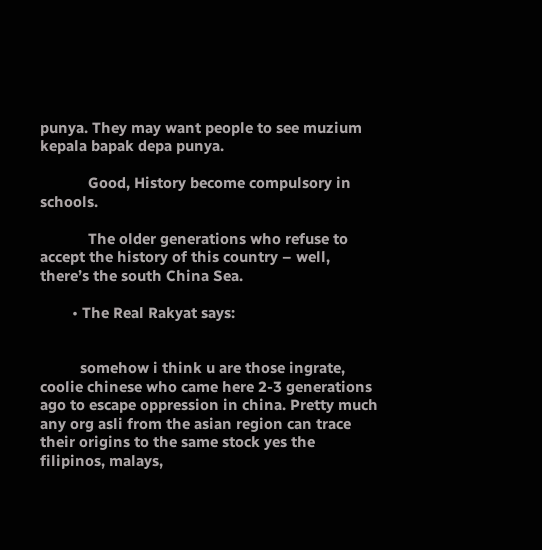punya. They may want people to see muzium kepala bapak depa punya.

            Good, History become compulsory in schools.

            The older generations who refuse to accept the history of this country – well, there’s the south China Sea.

        • The Real Rakyat says:


          somehow i think u are those ingrate, coolie chinese who came here 2-3 generations ago to escape oppression in china. Pretty much any org asli from the asian region can trace their origins to the same stock yes the filipinos, malays,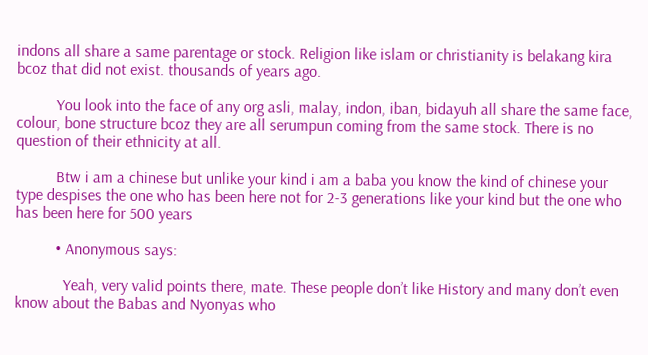indons all share a same parentage or stock. Religion like islam or christianity is belakang kira bcoz that did not exist. thousands of years ago.

          You look into the face of any org asli, malay, indon, iban, bidayuh all share the same face, colour, bone structure bcoz they are all serumpun coming from the same stock. There is no question of their ethnicity at all.

          Btw i am a chinese but unlike your kind i am a baba you know the kind of chinese your type despises the one who has been here not for 2-3 generations like your kind but the one who has been here for 500 years

          • Anonymous says:

            Yeah, very valid points there, mate. These people don’t like History and many don’t even know about the Babas and Nyonyas who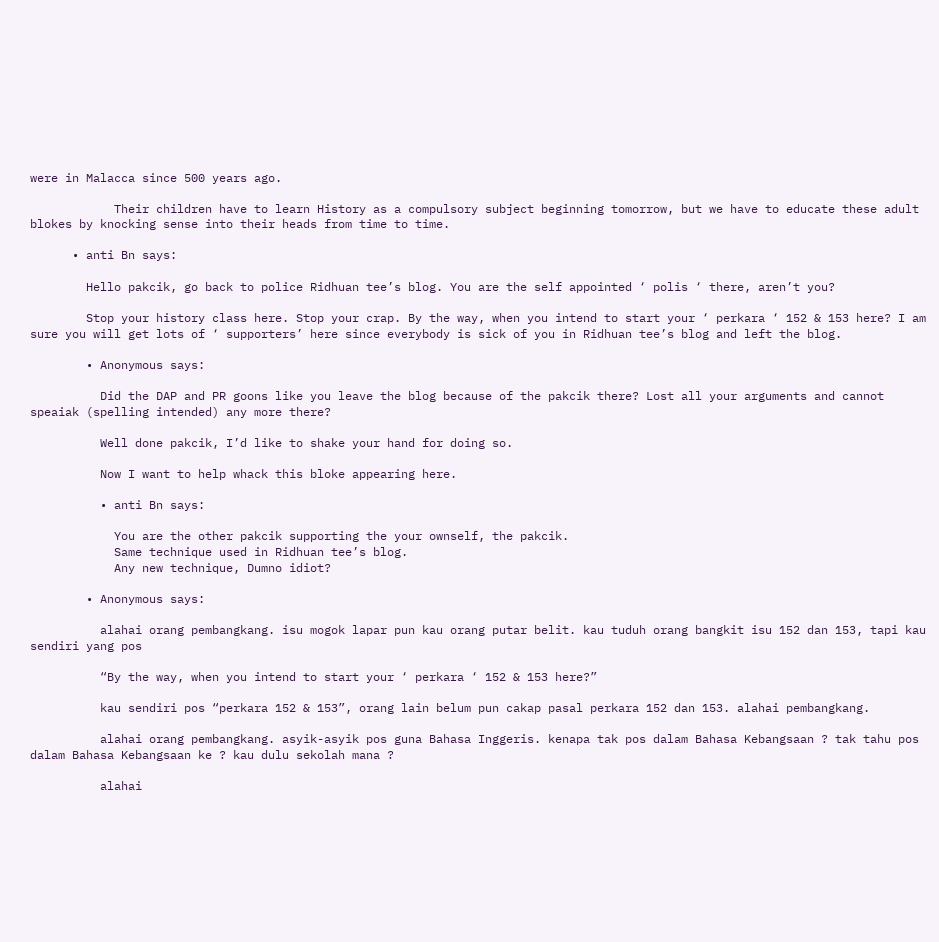were in Malacca since 500 years ago.

            Their children have to learn History as a compulsory subject beginning tomorrow, but we have to educate these adult blokes by knocking sense into their heads from time to time.

      • anti Bn says:

        Hello pakcik, go back to police Ridhuan tee’s blog. You are the self appointed ‘ polis ‘ there, aren’t you?

        Stop your history class here. Stop your crap. By the way, when you intend to start your ‘ perkara ‘ 152 & 153 here? I am sure you will get lots of ‘ supporters’ here since everybody is sick of you in Ridhuan tee’s blog and left the blog.

        • Anonymous says:

          Did the DAP and PR goons like you leave the blog because of the pakcik there? Lost all your arguments and cannot speaiak (spelling intended) any more there?

          Well done pakcik, I’d like to shake your hand for doing so.

          Now I want to help whack this bloke appearing here.

          • anti Bn says:

            You are the other pakcik supporting the your ownself, the pakcik.
            Same technique used in Ridhuan tee’s blog.
            Any new technique, Dumno idiot?

        • Anonymous says:

          alahai orang pembangkang. isu mogok lapar pun kau orang putar belit. kau tuduh orang bangkit isu 152 dan 153, tapi kau sendiri yang pos

          “By the way, when you intend to start your ‘ perkara ‘ 152 & 153 here?”

          kau sendiri pos “perkara 152 & 153”, orang lain belum pun cakap pasal perkara 152 dan 153. alahai pembangkang.

          alahai orang pembangkang. asyik-asyik pos guna Bahasa Inggeris. kenapa tak pos dalam Bahasa Kebangsaan ? tak tahu pos dalam Bahasa Kebangsaan ke ? kau dulu sekolah mana ?

          alahai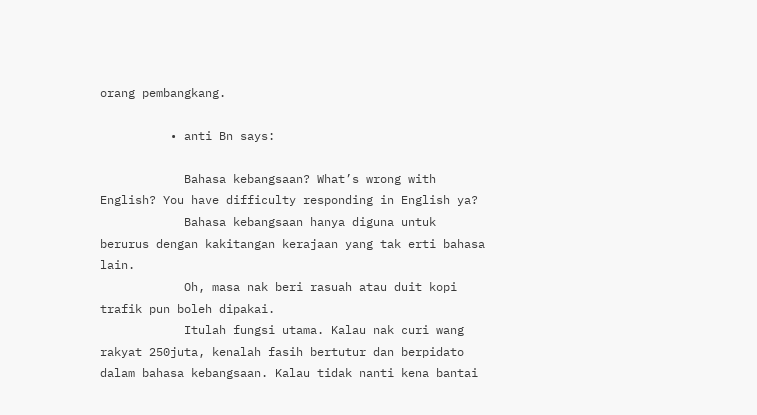orang pembangkang.

          • anti Bn says:

            Bahasa kebangsaan? What’s wrong with English? You have difficulty responding in English ya?
            Bahasa kebangsaan hanya diguna untuk berurus dengan kakitangan kerajaan yang tak erti bahasa lain.
            Oh, masa nak beri rasuah atau duit kopi trafik pun boleh dipakai.
            Itulah fungsi utama. Kalau nak curi wang rakyat 250juta, kenalah fasih bertutur dan berpidato dalam bahasa kebangsaan. Kalau tidak nanti kena bantai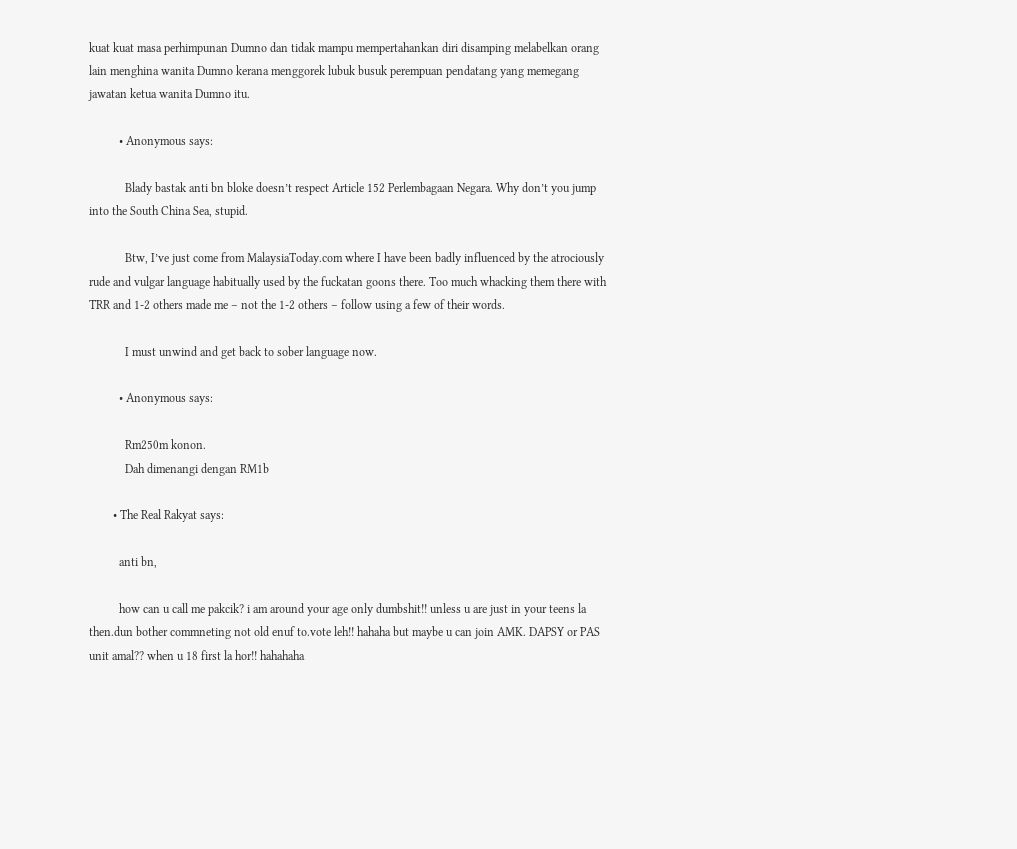kuat kuat masa perhimpunan Dumno dan tidak mampu mempertahankan diri disamping melabelkan orang lain menghina wanita Dumno kerana menggorek lubuk busuk perempuan pendatang yang memegang jawatan ketua wanita Dumno itu.

          • Anonymous says:

            Blady bastak anti bn bloke doesn’t respect Article 152 Perlembagaan Negara. Why don’t you jump into the South China Sea, stupid.

            Btw, I’ve just come from MalaysiaToday.com where I have been badly influenced by the atrociously rude and vulgar language habitually used by the fuckatan goons there. Too much whacking them there with TRR and 1-2 others made me – not the 1-2 others – follow using a few of their words.

            I must unwind and get back to sober language now.

          • Anonymous says:

            Rm250m konon.
            Dah dimenangi dengan RM1b

        • The Real Rakyat says:

          anti bn,

          how can u call me pakcik? i am around your age only dumbshit!! unless u are just in your teens la then.dun bother commneting not old enuf to.vote leh!! hahaha but maybe u can join AMK. DAPSY or PAS unit amal?? when u 18 first la hor!! hahahaha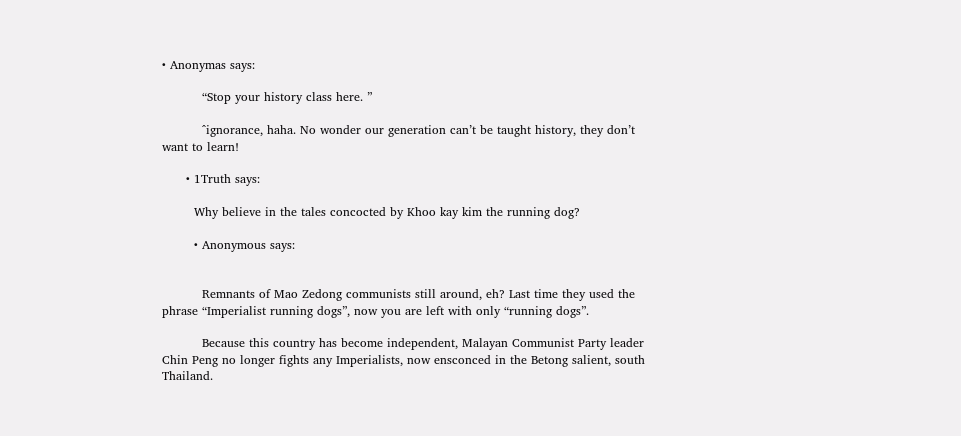• Anonymas says:

          “Stop your history class here. ”

          ^ignorance, haha. No wonder our generation can’t be taught history, they don’t want to learn!

      • 1Truth says:

        Why believe in the tales concocted by Khoo kay kim the running dog?

        • Anonymous says:


          Remnants of Mao Zedong communists still around, eh? Last time they used the phrase “Imperialist running dogs”, now you are left with only “running dogs”.

          Because this country has become independent, Malayan Communist Party leader Chin Peng no longer fights any Imperialists, now ensconced in the Betong salient, south Thailand.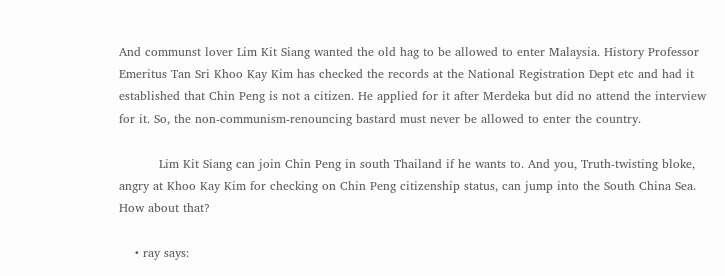And communst lover Lim Kit Siang wanted the old hag to be allowed to enter Malaysia. History Professor Emeritus Tan Sri Khoo Kay Kim has checked the records at the National Registration Dept etc and had it established that Chin Peng is not a citizen. He applied for it after Merdeka but did no attend the interview for it. So, the non-communism-renouncing bastard must never be allowed to enter the country.

          Lim Kit Siang can join Chin Peng in south Thailand if he wants to. And you, Truth-twisting bloke, angry at Khoo Kay Kim for checking on Chin Peng citizenship status, can jump into the South China Sea. How about that?

    • ray says: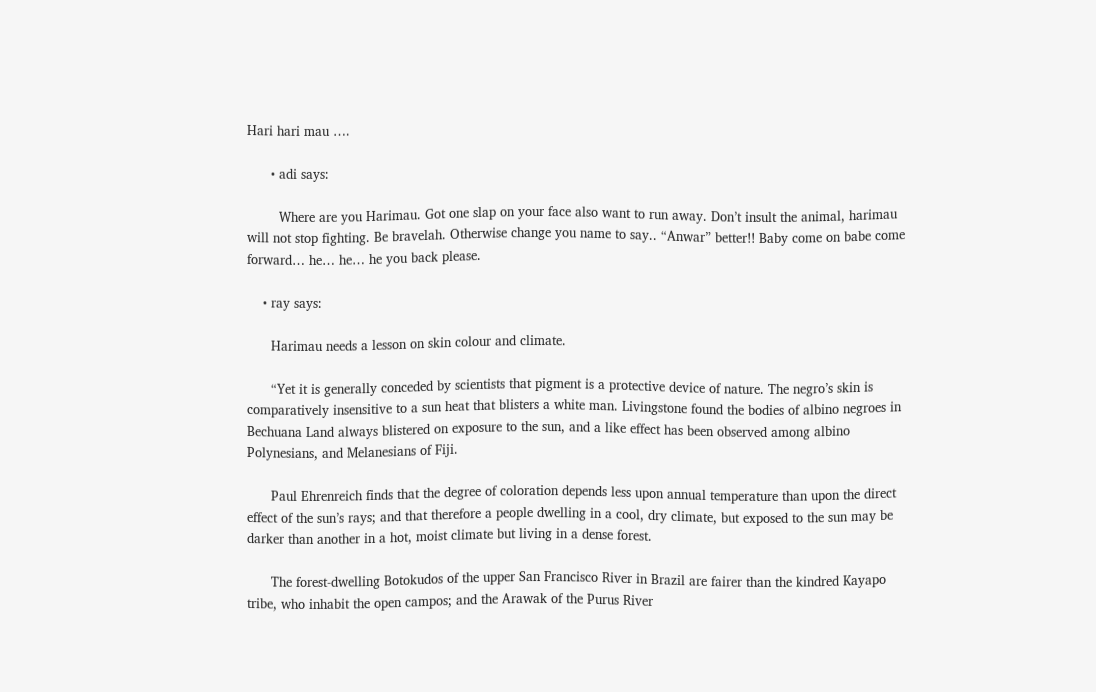Hari hari mau ….

      • adi says:

        Where are you Harimau. Got one slap on your face also want to run away. Don’t insult the animal, harimau will not stop fighting. Be bravelah. Otherwise change you name to say.. “Anwar” better!! Baby come on babe come forward… he… he… he you back please.

    • ray says:

      Harimau needs a lesson on skin colour and climate.

      “Yet it is generally conceded by scientists that pigment is a protective device of nature. The negro’s skin is comparatively insensitive to a sun heat that blisters a white man. Livingstone found the bodies of albino negroes in Bechuana Land always blistered on exposure to the sun, and a like effect has been observed among albino Polynesians, and Melanesians of Fiji.

      Paul Ehrenreich finds that the degree of coloration depends less upon annual temperature than upon the direct effect of the sun’s rays; and that therefore a people dwelling in a cool, dry climate, but exposed to the sun may be darker than another in a hot, moist climate but living in a dense forest.

      The forest-dwelling Botokudos of the upper San Francisco River in Brazil are fairer than the kindred Kayapo tribe, who inhabit the open campos; and the Arawak of the Purus River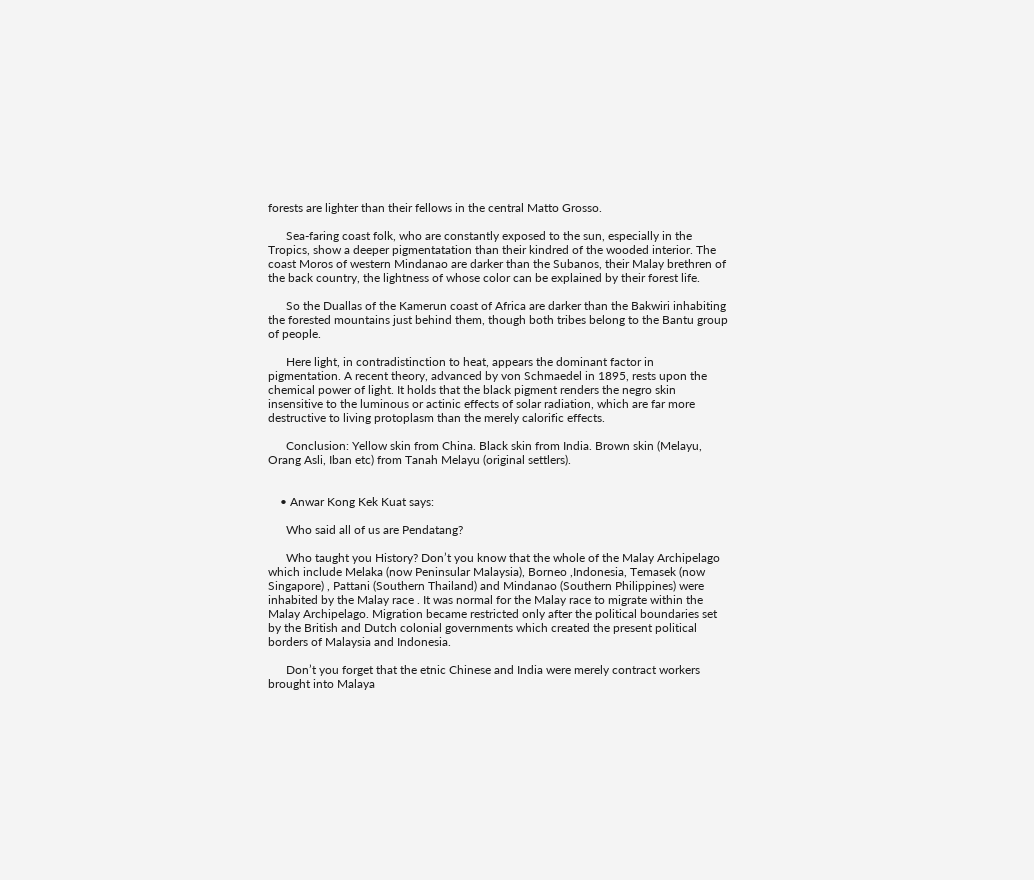forests are lighter than their fellows in the central Matto Grosso.

      Sea-faring coast folk, who are constantly exposed to the sun, especially in the Tropics, show a deeper pigmentatation than their kindred of the wooded interior. The coast Moros of western Mindanao are darker than the Subanos, their Malay brethren of the back country, the lightness of whose color can be explained by their forest life.

      So the Duallas of the Kamerun coast of Africa are darker than the Bakwiri inhabiting the forested mountains just behind them, though both tribes belong to the Bantu group of people.

      Here light, in contradistinction to heat, appears the dominant factor in pigmentation. A recent theory, advanced by von Schmaedel in 1895, rests upon the chemical power of light. It holds that the black pigment renders the negro skin insensitive to the luminous or actinic effects of solar radiation, which are far more destructive to living protoplasm than the merely calorific effects.

      Conclusion: Yellow skin from China. Black skin from India. Brown skin (Melayu, Orang Asli, Iban etc) from Tanah Melayu (original settlers).


    • Anwar Kong Kek Kuat says:

      Who said all of us are Pendatang?

      Who taught you History? Don’t you know that the whole of the Malay Archipelago which include Melaka (now Peninsular Malaysia), Borneo ,Indonesia, Temasek (now Singapore) , Pattani (Southern Thailand) and Mindanao (Southern Philippines) were inhabited by the Malay race . It was normal for the Malay race to migrate within the Malay Archipelago. Migration became restricted only after the political boundaries set by the British and Dutch colonial governments which created the present political borders of Malaysia and Indonesia.

      Don’t you forget that the etnic Chinese and India were merely contract workers brought into Malaya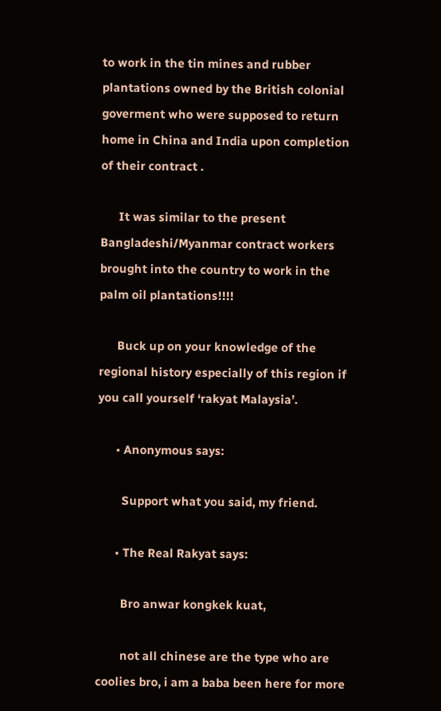to work in the tin mines and rubber plantations owned by the British colonial goverment who were supposed to return home in China and India upon completion of their contract .

      It was similar to the present Bangladeshi/Myanmar contract workers brought into the country to work in the palm oil plantations!!!!

      Buck up on your knowledge of the regional history especially of this region if you call yourself ‘rakyat Malaysia’.

      • Anonymous says:

        Support what you said, my friend.

      • The Real Rakyat says:

        Bro anwar kongkek kuat,

        not all chinese are the type who are coolies bro, i am a baba been here for more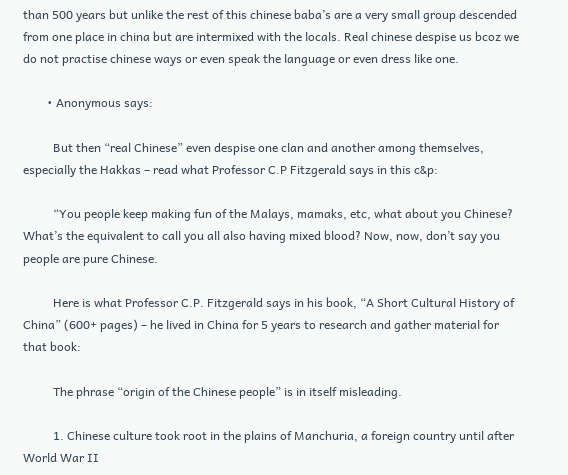than 500 years but unlike the rest of this chinese baba’s are a very small group descended from one place in china but are intermixed with the locals. Real chinese despise us bcoz we do not practise chinese ways or even speak the language or even dress like one.

        • Anonymous says:

          But then “real Chinese” even despise one clan and another among themselves, especially the Hakkas – read what Professor C.P Fitzgerald says in this c&p:

          “You people keep making fun of the Malays, mamaks, etc, what about you Chinese? What’s the equivalent to call you all also having mixed blood? Now, now, don’t say you people are pure Chinese.

          Here is what Professor C.P. Fitzgerald says in his book, “A Short Cultural History of China” (600+ pages) – he lived in China for 5 years to research and gather material for that book:

          The phrase “origin of the Chinese people” is in itself misleading.

          1. Chinese culture took root in the plains of Manchuria, a foreign country until after World War II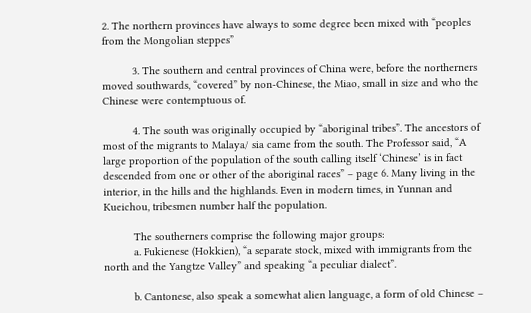2. The northern provinces have always to some degree been mixed with “peoples from the Mongolian steppes”

          3. The southern and central provinces of China were, before the northerners moved southwards, “covered” by non-Chinese, the Miao, small in size and who the Chinese were contemptuous of.

          4. The south was originally occupied by “aboriginal tribes”. The ancestors of most of the migrants to Malaya/ sia came from the south. The Professor said, “A large proportion of the population of the south calling itself ‘Chinese’ is in fact descended from one or other of the aboriginal races” – page 6. Many living in the interior, in the hills and the highlands. Even in modern times, in Yunnan and Kueichou, tribesmen number half the population.

          The southerners comprise the following major groups:
          a. Fukienese (Hokkien), “a separate stock, mixed with immigrants from the north and the Yangtze Valley” and speaking “a peculiar dialect”.

          b. Cantonese, also speak a somewhat alien language, a form of old Chinese –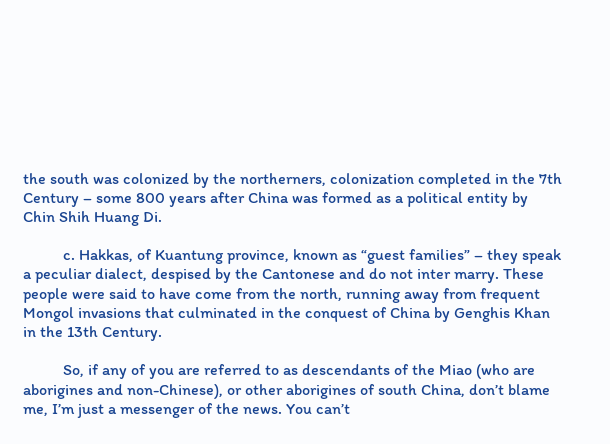the south was colonized by the northerners, colonization completed in the 7th Century – some 800 years after China was formed as a political entity by Chin Shih Huang Di.

          c. Hakkas, of Kuantung province, known as “guest families” – they speak a peculiar dialect, despised by the Cantonese and do not inter marry. These people were said to have come from the north, running away from frequent Mongol invasions that culminated in the conquest of China by Genghis Khan in the 13th Century.

          So, if any of you are referred to as descendants of the Miao (who are aborigines and non-Chinese), or other aborigines of south China, don’t blame me, I’m just a messenger of the news. You can’t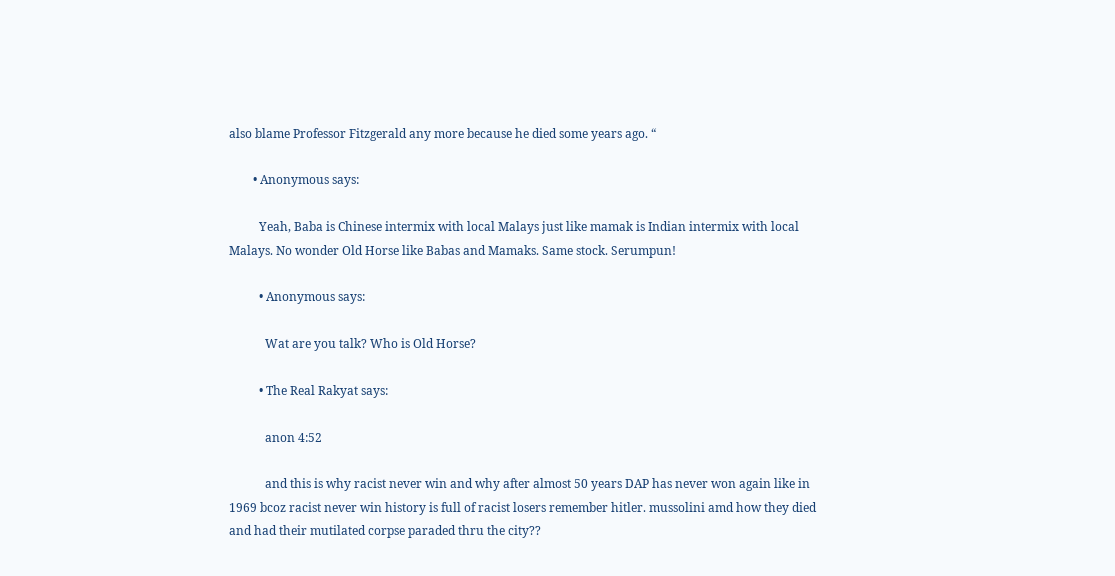also blame Professor Fitzgerald any more because he died some years ago. “

        • Anonymous says:

          Yeah, Baba is Chinese intermix with local Malays just like mamak is Indian intermix with local Malays. No wonder Old Horse like Babas and Mamaks. Same stock. Serumpun!

          • Anonymous says:

            Wat are you talk? Who is Old Horse?

          • The Real Rakyat says:

            anon 4:52

            and this is why racist never win and why after almost 50 years DAP has never won again like in 1969 bcoz racist never win history is full of racist losers remember hitler. mussolini amd how they died and had their mutilated corpse paraded thru the city??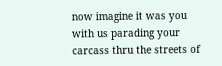now imagine it was you with us parading your carcass thru the streets of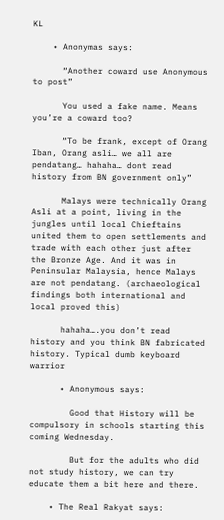KL

    • Anonymas says:

      “Another coward use Anonymous to post”

      You used a fake name. Means you’re a coward too?

      “To be frank, except of Orang Iban, Orang asli… we all are pendatang… hahaha… dont read history from BN government only”

      Malays were technically Orang Asli at a point, living in the jungles until local Chieftains united them to open settlements and trade with each other just after the Bronze Age. And it was in Peninsular Malaysia, hence Malays are not pendatang. (archaeological findings both international and local proved this)

      hahaha….you don’t read history and you think BN fabricated history. Typical dumb keyboard warrior

      • Anonymous says:

        Good that History will be compulsory in schools starting this coming Wednesday.

        But for the adults who did not study history, we can try educate them a bit here and there.

    • The Real Rakyat says: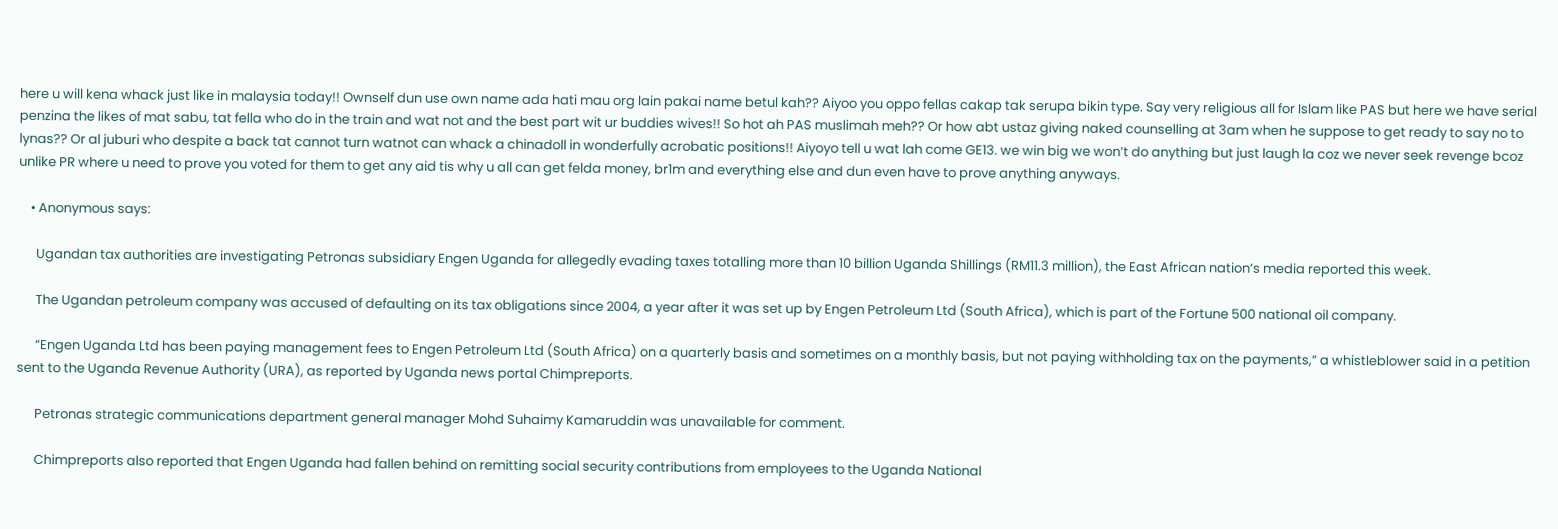here u will kena whack just like in malaysia today!! Ownself dun use own name ada hati mau org lain pakai name betul kah?? Aiyoo you oppo fellas cakap tak serupa bikin type. Say very religious all for Islam like PAS but here we have serial penzina the likes of mat sabu, tat fella who do in the train and wat not and the best part wit ur buddies wives!! So hot ah PAS muslimah meh?? Or how abt ustaz giving naked counselling at 3am when he suppose to get ready to say no to lynas?? Or al juburi who despite a back tat cannot turn watnot can whack a chinadoll in wonderfully acrobatic positions!! Aiyoyo tell u wat lah come GE13. we win big we won’t do anything but just laugh la coz we never seek revenge bcoz unlike PR where u need to prove you voted for them to get any aid tis why u all can get felda money, br1m and everything else and dun even have to prove anything anyways.

    • Anonymous says:

      Ugandan tax authorities are investigating Petronas subsidiary Engen Uganda for allegedly evading taxes totalling more than 10 billion Uganda Shillings (RM11.3 million), the East African nation’s media reported this week.

      The Ugandan petroleum company was accused of defaulting on its tax obligations since 2004, a year after it was set up by Engen Petroleum Ltd (South Africa), which is part of the Fortune 500 national oil company.

      “Engen Uganda Ltd has been paying management fees to Engen Petroleum Ltd (South Africa) on a quarterly basis and sometimes on a monthly basis, but not paying withholding tax on the payments,” a whistleblower said in a petition sent to the Uganda Revenue Authority (URA), as reported by Uganda news portal Chimpreports.

      Petronas strategic communications department general manager Mohd Suhaimy Kamaruddin was unavailable for comment.

      Chimpreports also reported that Engen Uganda had fallen behind on remitting social security contributions from employees to the Uganda National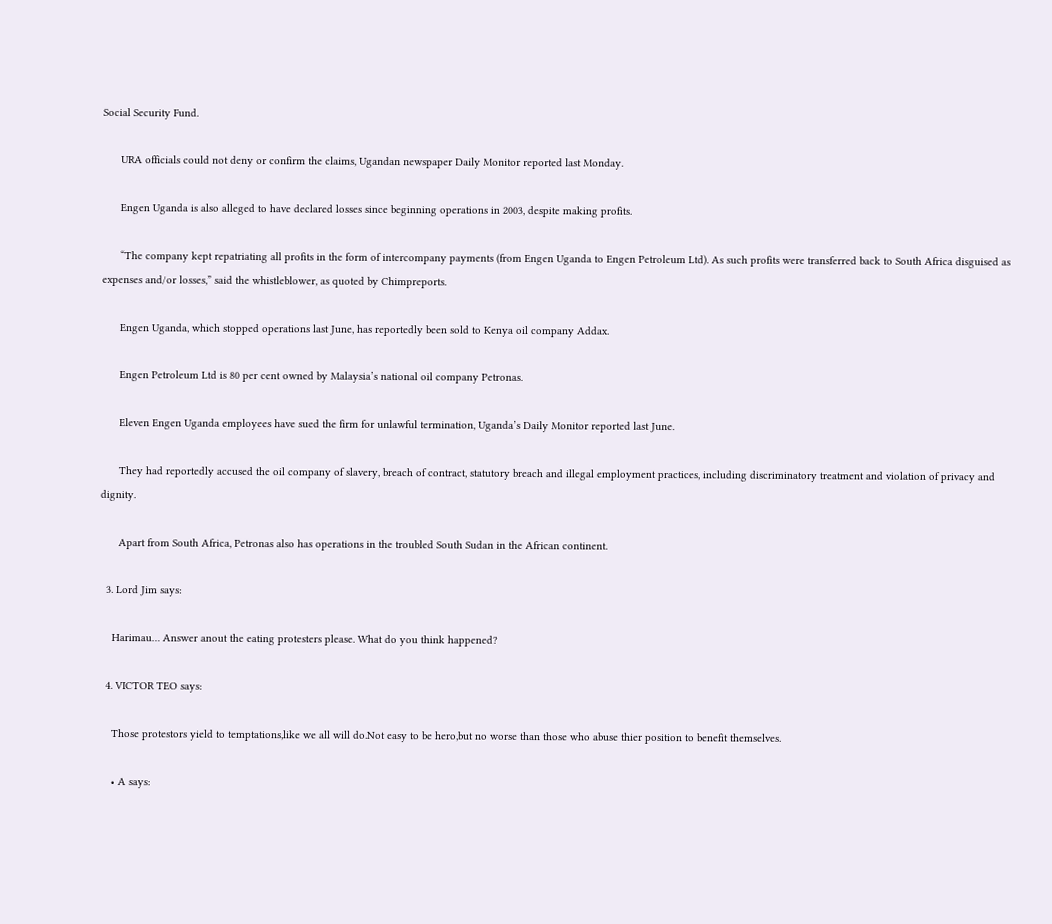Social Security Fund.

      URA officials could not deny or confirm the claims, Ugandan newspaper Daily Monitor reported last Monday.

      Engen Uganda is also alleged to have declared losses since beginning operations in 2003, despite making profits.

      “The company kept repatriating all profits in the form of intercompany payments (from Engen Uganda to Engen Petroleum Ltd). As such profits were transferred back to South Africa disguised as expenses and/or losses,” said the whistleblower, as quoted by Chimpreports.

      Engen Uganda, which stopped operations last June, has reportedly been sold to Kenya oil company Addax.

      Engen Petroleum Ltd is 80 per cent owned by Malaysia’s national oil company Petronas.

      Eleven Engen Uganda employees have sued the firm for unlawful termination, Uganda’s Daily Monitor reported last June.

      They had reportedly accused the oil company of slavery, breach of contract, statutory breach and illegal employment practices, including discriminatory treatment and violation of privacy and dignity.

      Apart from South Africa, Petronas also has operations in the troubled South Sudan in the African continent.

  3. Lord Jim says:

    Harimau… Answer anout the eating protesters please. What do you think happened?

  4. VICTOR TEO says:

    Those protestors yield to temptations,like we all will do.Not easy to be hero,but no worse than those who abuse thier position to benefit themselves.

    • A says: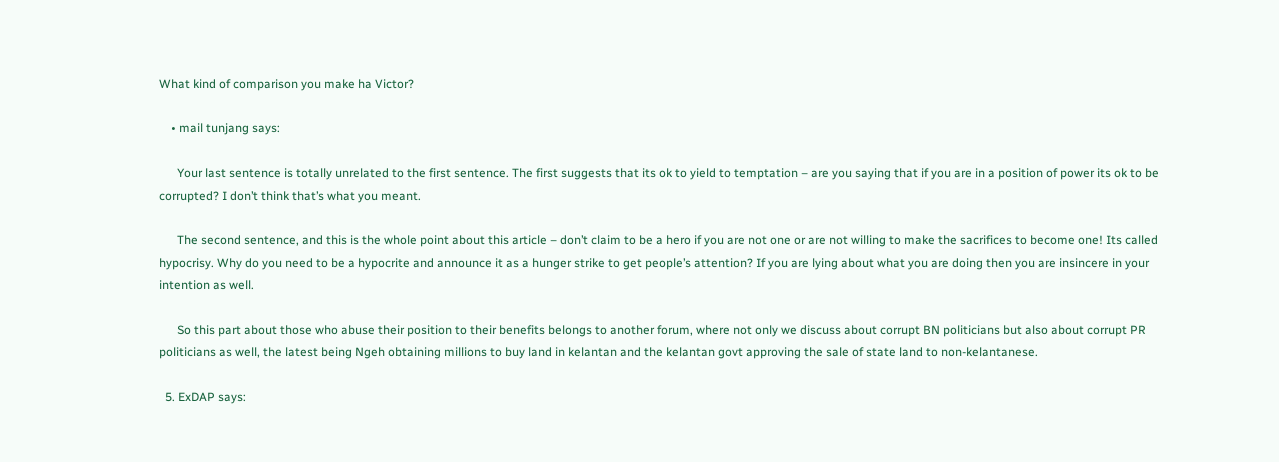What kind of comparison you make ha Victor?

    • mail tunjang says:

      Your last sentence is totally unrelated to the first sentence. The first suggests that its ok to yield to temptation – are you saying that if you are in a position of power its ok to be corrupted? I don’t think that’s what you meant.

      The second sentence, and this is the whole point about this article – don’t claim to be a hero if you are not one or are not willing to make the sacrifices to become one! Its called hypocrisy. Why do you need to be a hypocrite and announce it as a hunger strike to get people’s attention? If you are lying about what you are doing then you are insincere in your intention as well.

      So this part about those who abuse their position to their benefits belongs to another forum, where not only we discuss about corrupt BN politicians but also about corrupt PR politicians as well, the latest being Ngeh obtaining millions to buy land in kelantan and the kelantan govt approving the sale of state land to non-kelantanese.

  5. ExDAP says: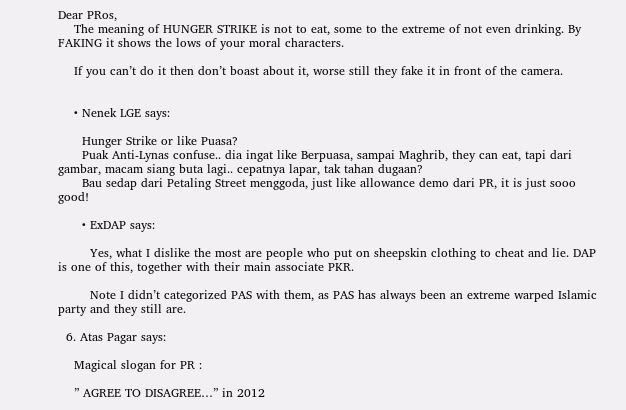Dear PRos,
    The meaning of HUNGER STRIKE is not to eat, some to the extreme of not even drinking. By FAKING it shows the lows of your moral characters.

    If you can’t do it then don’t boast about it, worse still they fake it in front of the camera.


    • Nenek LGE says:

      Hunger Strike or like Puasa?
      Puak Anti-Lynas confuse.. dia ingat like Berpuasa, sampai Maghrib, they can eat, tapi dari gambar, macam siang buta lagi.. cepatnya lapar, tak tahan dugaan?
      Bau sedap dari Petaling Street menggoda, just like allowance demo dari PR, it is just sooo good!

      • ExDAP says:

        Yes, what I dislike the most are people who put on sheepskin clothing to cheat and lie. DAP is one of this, together with their main associate PKR.

        Note I didn’t categorized PAS with them, as PAS has always been an extreme warped Islamic party and they still are.

  6. Atas Pagar says:

    Magical slogan for PR :

    ” AGREE TO DISAGREE…” in 2012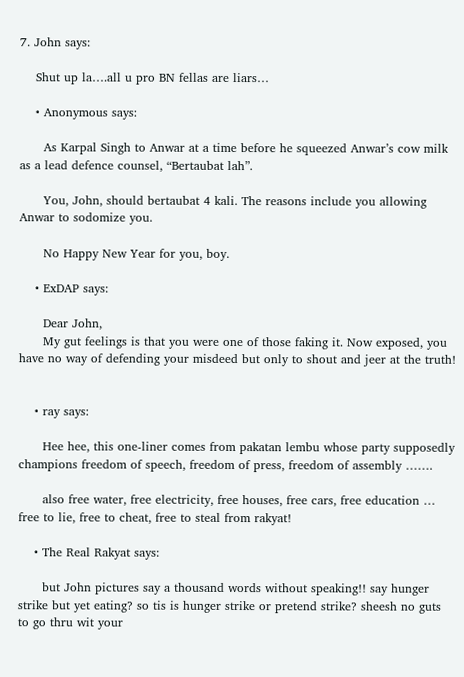7. John says:

    Shut up la….all u pro BN fellas are liars…

    • Anonymous says:

      As Karpal Singh to Anwar at a time before he squeezed Anwar’s cow milk as a lead defence counsel, “Bertaubat lah”.

      You, John, should bertaubat 4 kali. The reasons include you allowing Anwar to sodomize you.

      No Happy New Year for you, boy.

    • ExDAP says:

      Dear John,
      My gut feelings is that you were one of those faking it. Now exposed, you have no way of defending your misdeed but only to shout and jeer at the truth!


    • ray says:

      Hee hee, this one-liner comes from pakatan lembu whose party supposedly champions freedom of speech, freedom of press, freedom of assembly …….

      also free water, free electricity, free houses, free cars, free education … free to lie, free to cheat, free to steal from rakyat!

    • The Real Rakyat says:

      but John pictures say a thousand words without speaking!! say hunger strike but yet eating? so tis is hunger strike or pretend strike? sheesh no guts to go thru wit your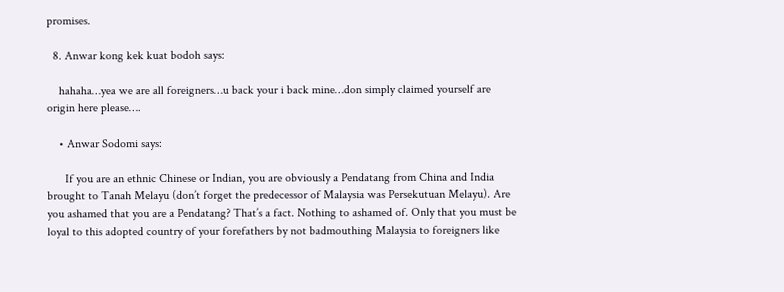promises.

  8. Anwar kong kek kuat bodoh says:

    hahaha…yea we are all foreigners…u back your i back mine…don simply claimed yourself are origin here please….

    • Anwar Sodomi says:

      If you are an ethnic Chinese or Indian, you are obviously a Pendatang from China and India brought to Tanah Melayu (don’t forget the predecessor of Malaysia was Persekutuan Melayu). Are you ashamed that you are a Pendatang? That’s a fact. Nothing to ashamed of. Only that you must be loyal to this adopted country of your forefathers by not badmouthing Malaysia to foreigners like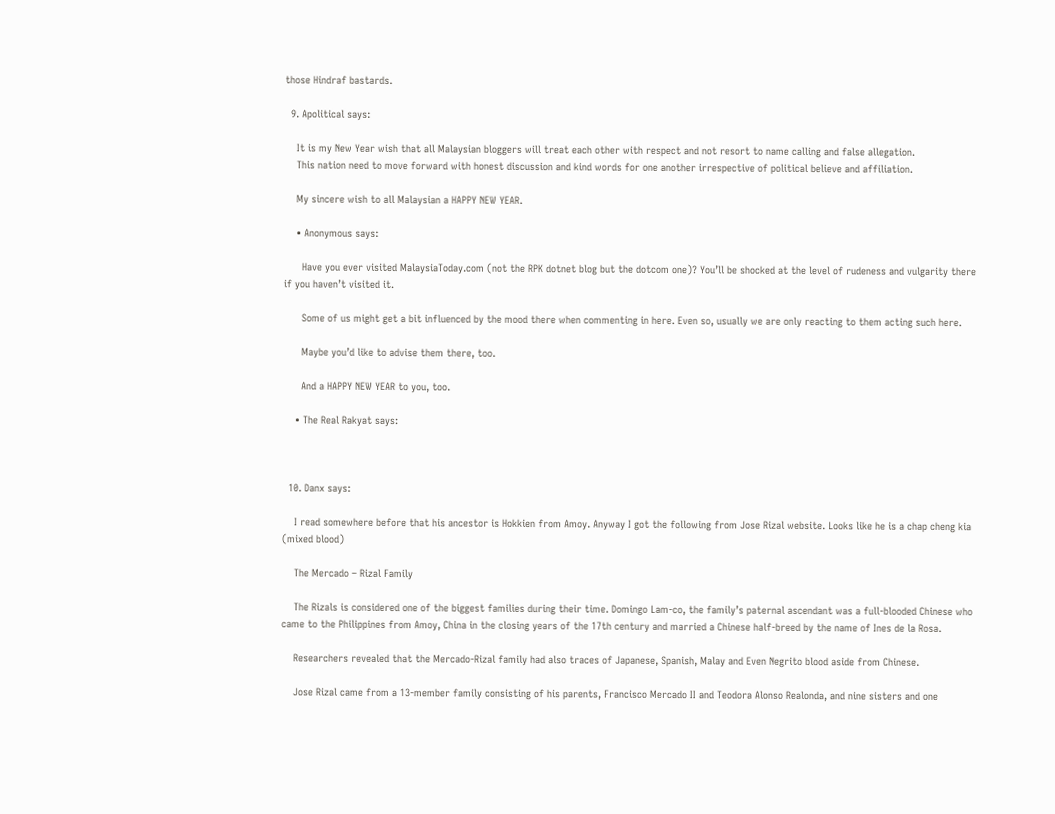those Hindraf bastards.

  9. Apolitical says:

    It is my New Year wish that all Malaysian bloggers will treat each other with respect and not resort to name calling and false allegation.
    This nation need to move forward with honest discussion and kind words for one another irrespective of political believe and affiliation.

    My sincere wish to all Malaysian a HAPPY NEW YEAR.

    • Anonymous says:

      Have you ever visited MalaysiaToday.com (not the RPK dotnet blog but the dotcom one)? You’ll be shocked at the level of rudeness and vulgarity there if you haven’t visited it.

      Some of us might get a bit influenced by the mood there when commenting in here. Even so, usually we are only reacting to them acting such here.

      Maybe you’d like to advise them there, too.

      And a HAPPY NEW YEAR to you, too.

    • The Real Rakyat says:



  10. Danx says:

    I read somewhere before that his ancestor is Hokkien from Amoy. Anyway I got the following from Jose Rizal website. Looks like he is a chap cheng kia (mixed blood)

    The Mercado – Rizal Family

    The Rizals is considered one of the biggest families during their time. Domingo Lam-co, the family’s paternal ascendant was a full-blooded Chinese who came to the Philippines from Amoy, China in the closing years of the 17th century and married a Chinese half-breed by the name of Ines de la Rosa.

    Researchers revealed that the Mercado-Rizal family had also traces of Japanese, Spanish, Malay and Even Negrito blood aside from Chinese.

    Jose Rizal came from a 13-member family consisting of his parents, Francisco Mercado II and Teodora Alonso Realonda, and nine sisters and one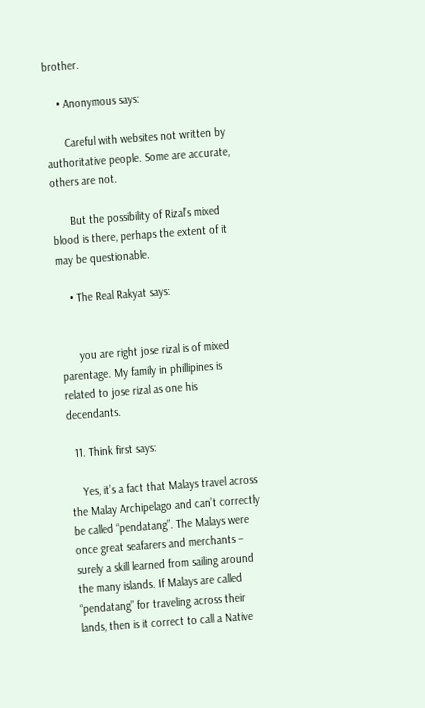brother.

    • Anonymous says:

      Careful with websites not written by authoritative people. Some are accurate, others are not.

      But the possibility of Rizal’s mixed blood is there, perhaps the extent of it may be questionable.

    • The Real Rakyat says:


      you are right jose rizal is of mixed parentage. My family in phillipines is related to jose rizal as one his decendants.

  11. Think first says:

    Yes, it’s a fact that Malays travel across the Malay Archipelago and can’t correctly be called “pendatang”. The Malays were once great seafarers and merchants – surely a skill learned from sailing around the many islands. If Malays are called “pendatang” for traveling across their lands, then is it correct to call a Native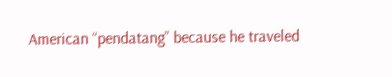American “pendatang” because he traveled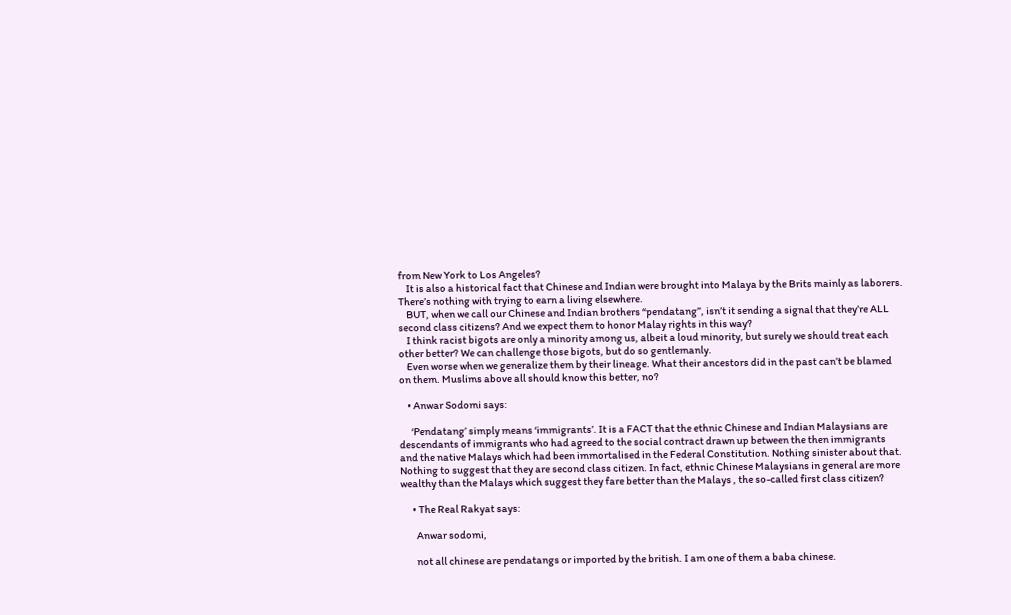from New York to Los Angeles?
    It is also a historical fact that Chinese and Indian were brought into Malaya by the Brits mainly as laborers. There’s nothing with trying to earn a living elsewhere.
    BUT, when we call our Chinese and Indian brothers “pendatang”, isn’t it sending a signal that they’re ALL second class citizens? And we expect them to honor Malay rights in this way?
    I think racist bigots are only a minority among us, albeit a loud minority, but surely we should treat each other better? We can challenge those bigots, but do so gentlemanly.
    Even worse when we generalize them by their lineage. What their ancestors did in the past can’t be blamed on them. Muslims above all should know this better, no?

    • Anwar Sodomi says:

      ‘Pendatang’ simply means ‘immigrants’. It is a FACT that the ethnic Chinese and Indian Malaysians are descendants of immigrants who had agreed to the social contract drawn up between the then immigrants and the native Malays which had been immortalised in the Federal Constitution. Nothing sinister about that. Nothing to suggest that they are second class citizen. In fact, ethnic Chinese Malaysians in general are more wealthy than the Malays which suggest they fare better than the Malays , the so-called first class citizen?

      • The Real Rakyat says:

        Anwar sodomi,

        not all chinese are pendatangs or imported by the british. I am one of them a baba chinese.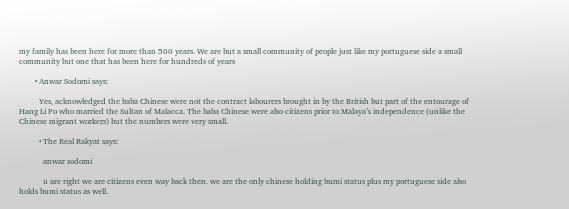my family has been here for more than 500 years. We are but a small community of people just like my portuguese side a small community but one that has been here for hundreds of years

        • Anwar Sodomi says:

          Yes, acknowledged the baba Chinese were not the contract labourers brought in by the British but part of the entourage of Hang Li Po who married the Sultan of Malacca. The baba Chinese were also citizens prior to Malaya’s independence (unlike the Chinese migrant workers) but the numbers were very small.

          • The Real Rakyat says:

            anwar sodomi

            u are right we are citizens even way back then. we are the only chinese holding bumi status plus my portuguese side also holds bumi status as well.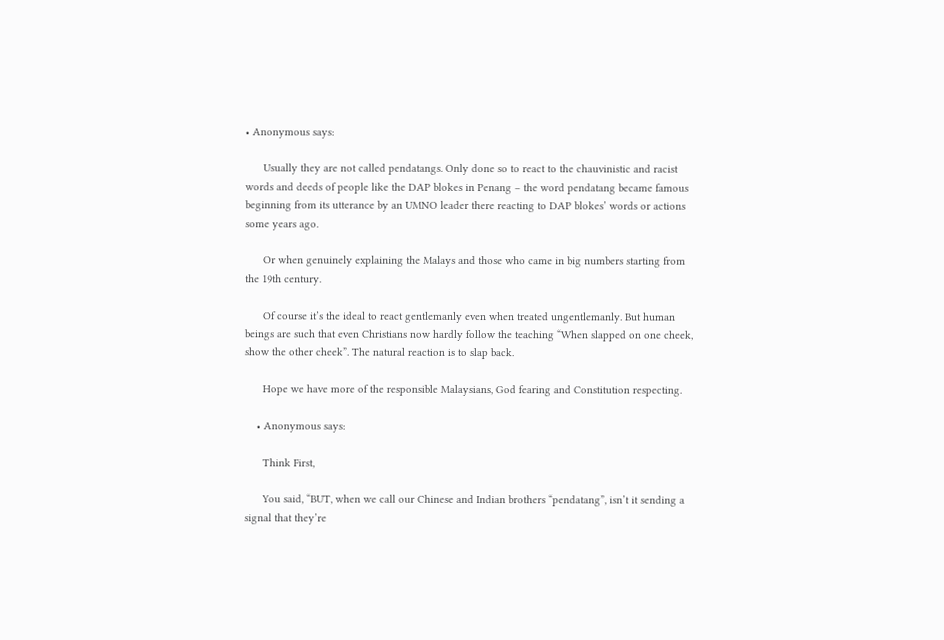• Anonymous says:

      Usually they are not called pendatangs. Only done so to react to the chauvinistic and racist words and deeds of people like the DAP blokes in Penang – the word pendatang became famous beginning from its utterance by an UMNO leader there reacting to DAP blokes’ words or actions some years ago.

      Or when genuinely explaining the Malays and those who came in big numbers starting from the 19th century.

      Of course it’s the ideal to react gentlemanly even when treated ungentlemanly. But human beings are such that even Christians now hardly follow the teaching “When slapped on one cheek, show the other cheek”. The natural reaction is to slap back.

      Hope we have more of the responsible Malaysians, God fearing and Constitution respecting.

    • Anonymous says:

      Think First,

      You said, “BUT, when we call our Chinese and Indian brothers “pendatang”, isn’t it sending a signal that they’re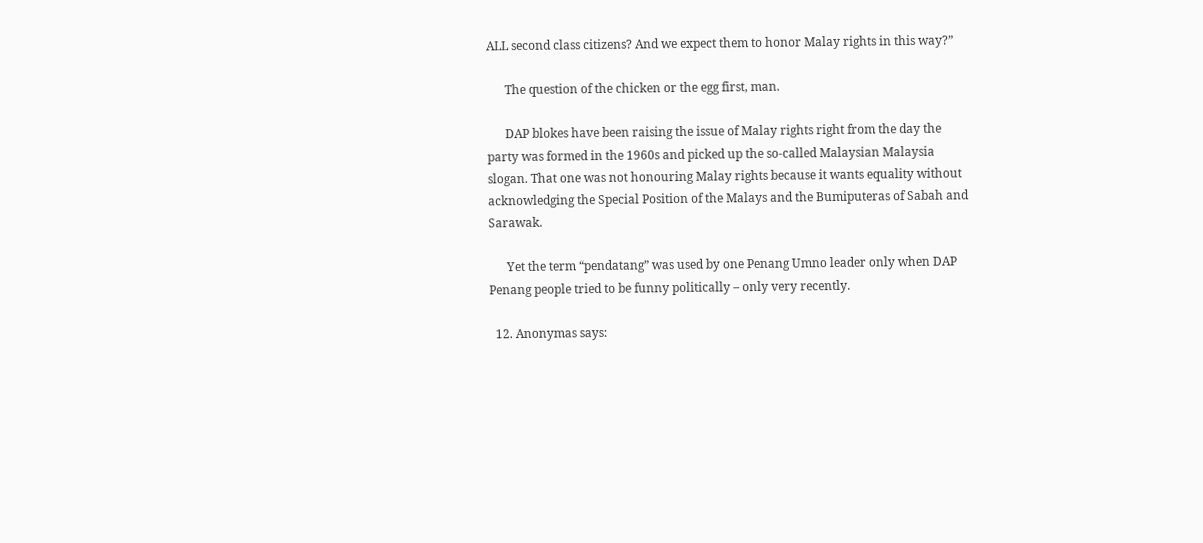ALL second class citizens? And we expect them to honor Malay rights in this way?”

      The question of the chicken or the egg first, man.

      DAP blokes have been raising the issue of Malay rights right from the day the party was formed in the 1960s and picked up the so-called Malaysian Malaysia slogan. That one was not honouring Malay rights because it wants equality without acknowledging the Special Position of the Malays and the Bumiputeras of Sabah and Sarawak.

      Yet the term “pendatang” was used by one Penang Umno leader only when DAP Penang people tried to be funny politically – only very recently.

  12. Anonymas says: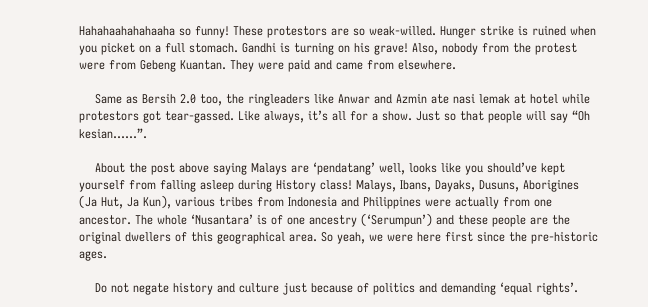Hahahaahahahaaha so funny! These protestors are so weak-willed. Hunger strike is ruined when you picket on a full stomach. Gandhi is turning on his grave! Also, nobody from the protest were from Gebeng Kuantan. They were paid and came from elsewhere.

    Same as Bersih 2.0 too, the ringleaders like Anwar and Azmin ate nasi lemak at hotel while protestors got tear-gassed. Like always, it’s all for a show. Just so that people will say “Oh kesian……”.

    About the post above saying Malays are ‘pendatang’ well, looks like you should’ve kept yourself from falling asleep during History class! Malays, Ibans, Dayaks, Dusuns, Aborigines (Ja Hut, Ja Kun), various tribes from Indonesia and Philippines were actually from one ancestor. The whole ‘Nusantara’ is of one ancestry (‘Serumpun’) and these people are the original dwellers of this geographical area. So yeah, we were here first since the pre-historic ages.

    Do not negate history and culture just because of politics and demanding ‘equal rights’.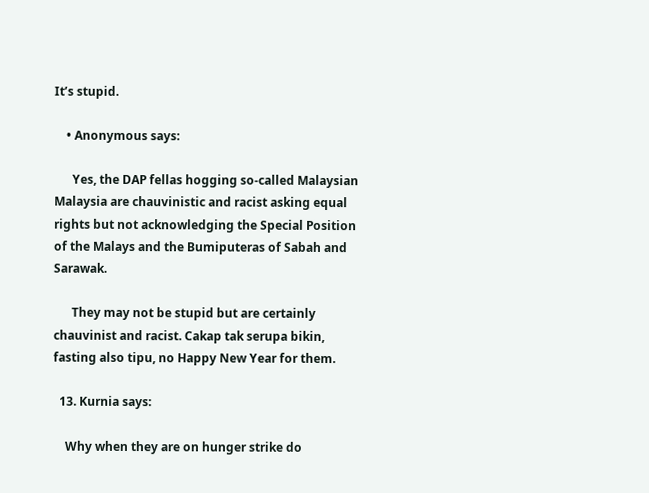It’s stupid.

    • Anonymous says:

      Yes, the DAP fellas hogging so-called Malaysian Malaysia are chauvinistic and racist asking equal rights but not acknowledging the Special Position of the Malays and the Bumiputeras of Sabah and Sarawak.

      They may not be stupid but are certainly chauvinist and racist. Cakap tak serupa bikin, fasting also tipu, no Happy New Year for them.

  13. Kurnia says:

    Why when they are on hunger strike do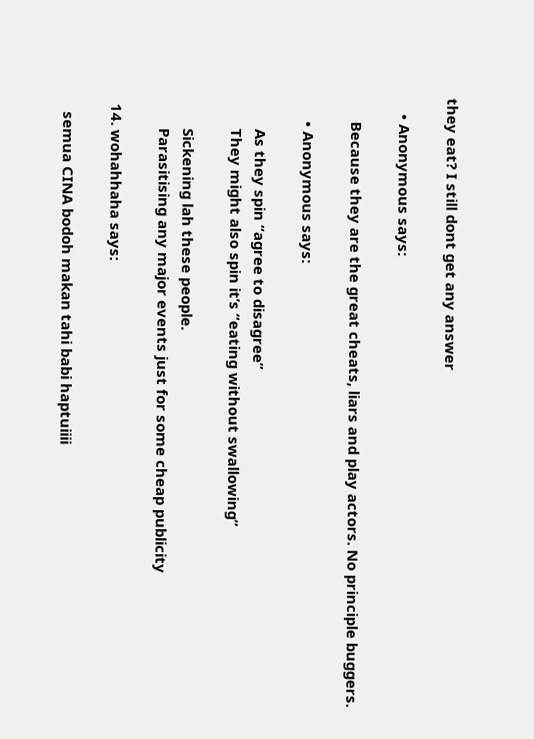they eat? I still dont get any answer

    • Anonymous says:

      Because they are the great cheats, liars and play actors. No principle buggers.

      • Anonymous says:

        As they spin “agree to disagree”
        They might also spin it’s “eating without swallowing”

        Sickening lah these people.
        Parasitising any major events just for some cheap publicity

  14. wohahhaha says:

    semua CINA bodoh makan tahi babi haptuiiii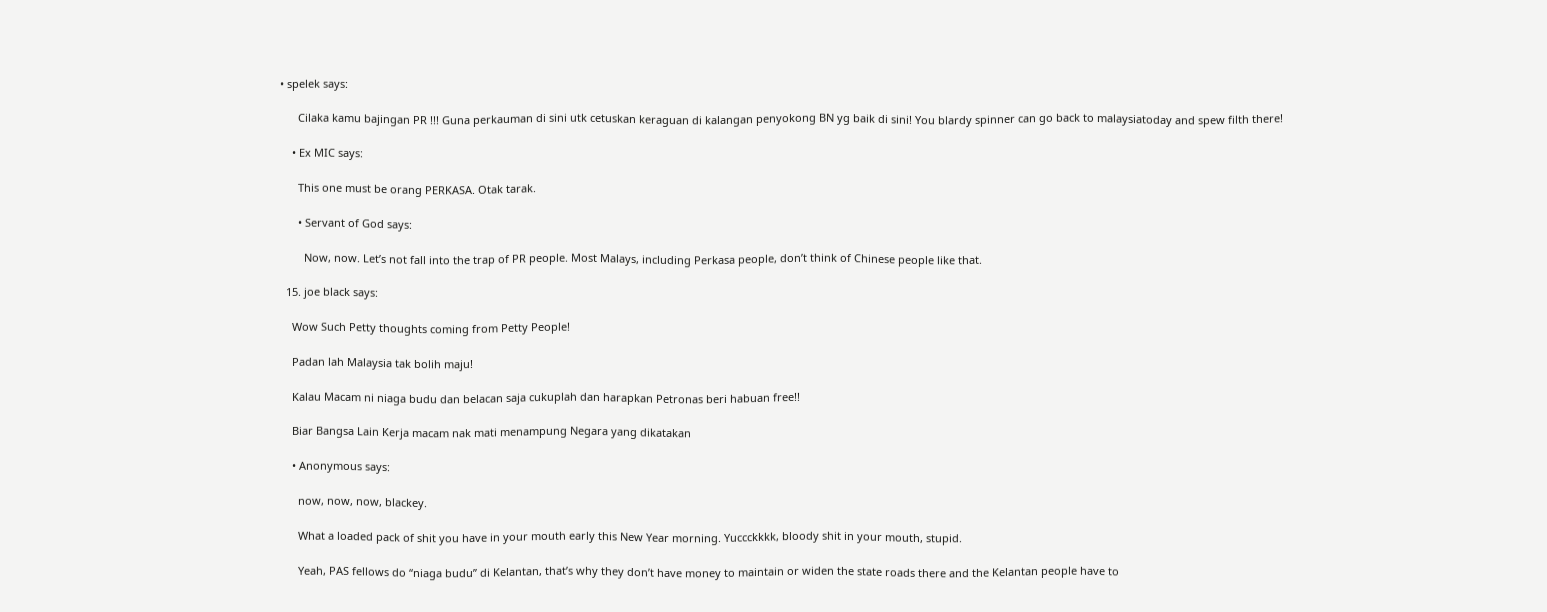• spelek says:

      Cilaka kamu bajingan PR !!! Guna perkauman di sini utk cetuskan keraguan di kalangan penyokong BN yg baik di sini! You blardy spinner can go back to malaysiatoday and spew filth there!

    • Ex MIC says:

      This one must be orang PERKASA. Otak tarak.

      • Servant of God says:

        Now, now. Let’s not fall into the trap of PR people. Most Malays, including Perkasa people, don’t think of Chinese people like that.

  15. joe black says:

    Wow Such Petty thoughts coming from Petty People!

    Padan lah Malaysia tak bolih maju!

    Kalau Macam ni niaga budu dan belacan saja cukuplah dan harapkan Petronas beri habuan free!!

    Biar Bangsa Lain Kerja macam nak mati menampung Negara yang dikatakan

    • Anonymous says:

      now, now, now, blackey.

      What a loaded pack of shit you have in your mouth early this New Year morning. Yuccckkkk, bloody shit in your mouth, stupid.

      Yeah, PAS fellows do “niaga budu” di Kelantan, that’s why they don’t have money to maintain or widen the state roads there and the Kelantan people have to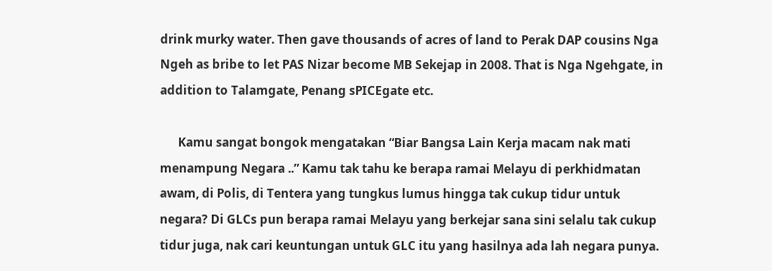drink murky water. Then gave thousands of acres of land to Perak DAP cousins Nga Ngeh as bribe to let PAS Nizar become MB Sekejap in 2008. That is Nga Ngehgate, in addition to Talamgate, Penang sPICEgate etc.

      Kamu sangat bongok mengatakan “Biar Bangsa Lain Kerja macam nak mati menampung Negara ..” Kamu tak tahu ke berapa ramai Melayu di perkhidmatan awam, di Polis, di Tentera yang tungkus lumus hingga tak cukup tidur untuk negara? Di GLCs pun berapa ramai Melayu yang berkejar sana sini selalu tak cukup tidur juga, nak cari keuntungan untuk GLC itu yang hasilnya ada lah negara punya.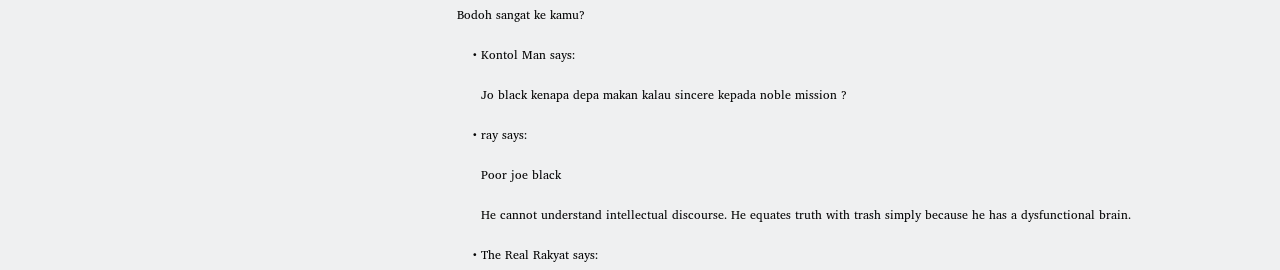Bodoh sangat ke kamu?

    • Kontol Man says:

      Jo black kenapa depa makan kalau sincere kepada noble mission ?

    • ray says:

      Poor joe black

      He cannot understand intellectual discourse. He equates truth with trash simply because he has a dysfunctional brain.

    • The Real Rakyat says: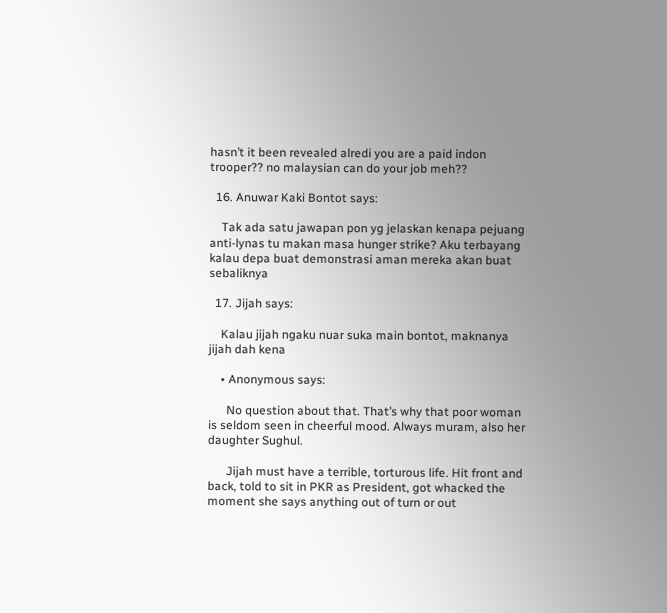hasn’t it been revealed alredi you are a paid indon trooper?? no malaysian can do your job meh??

  16. Anuwar Kaki Bontot says:

    Tak ada satu jawapan pon yg jelaskan kenapa pejuang anti-lynas tu makan masa hunger strike? Aku terbayang kalau depa buat demonstrasi aman mereka akan buat sebaliknya

  17. Jijah says:

    Kalau jijah ngaku nuar suka main bontot, maknanya jijah dah kena

    • Anonymous says:

      No question about that. That’s why that poor woman is seldom seen in cheerful mood. Always muram, also her daughter Sughul.

      Jijah must have a terrible, torturous life. Hit front and back, told to sit in PKR as President, got whacked the moment she says anything out of turn or out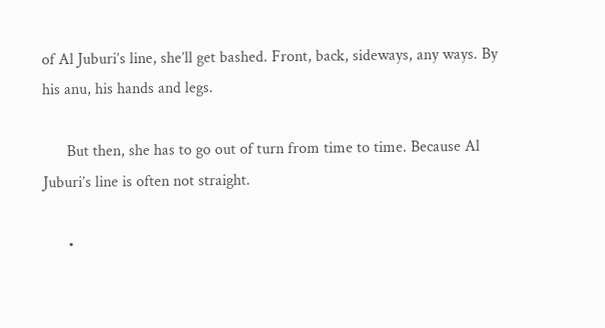of Al Juburi’s line, she’ll get bashed. Front, back, sideways, any ways. By his anu, his hands and legs.

      But then, she has to go out of turn from time to time. Because Al Juburi’s line is often not straight.

      •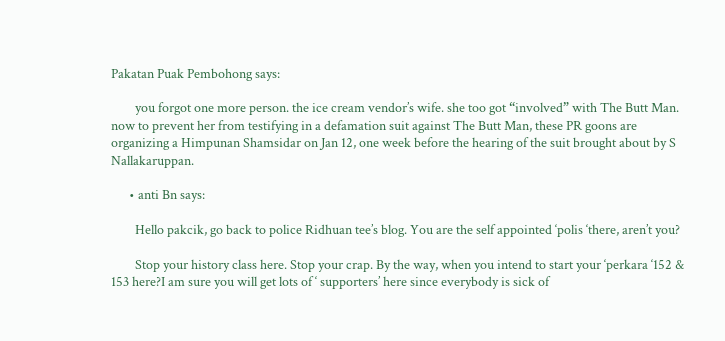Pakatan Puak Pembohong says:

        you forgot one more person. the ice cream vendor’s wife. she too got “involved” with The Butt Man. now to prevent her from testifying in a defamation suit against The Butt Man, these PR goons are organizing a Himpunan Shamsidar on Jan 12, one week before the hearing of the suit brought about by S Nallakaruppan.

      • anti Bn says:

        Hello pakcik, go back to police Ridhuan tee’s blog. You are the self appointed ‘polis ‘there, aren’t you?

        Stop your history class here. Stop your crap. By the way, when you intend to start your ‘perkara ‘152 & 153 here?I am sure you will get lots of ‘ supporters’ here since everybody is sick of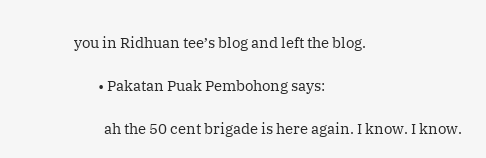you in Ridhuan tee’s blog and left the blog.

        • Pakatan Puak Pembohong says:

          ah the 50 cent brigade is here again. I know. I know.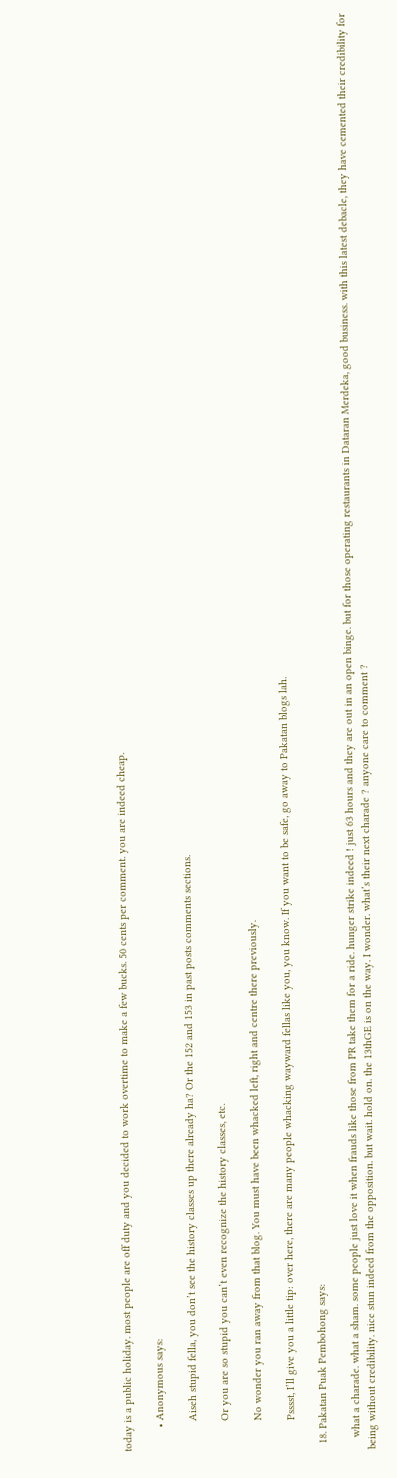today is a public holiday. most people are off duty and you decided to work overtime to make a few bucks. 50 cents per comment. you are indeed cheap.

        • Anonymous says:

          Aiseh stupid fella, you don’t see the history classes up there already ha? Or the 152 and 153 in past posts comments sections.

          Or you are so stupid you can’t even recognize the history classes, etc.

          No wonder you ran away from that blog. You must have been whacked left, right and centre there previously.

          Psssst, I’ll give you a little tip: over here, there are many people whacking wayward fellas like you, you know. If you want to be safe, go away to Pakatan blogs lah.

  18. Pakatan Puak Pembohong says:

    what a charade. what a sham. some people just love it when frauds like those from PR take them for a ride. hunger strike indeed ! just 63 hours and they are out in an open binge. but for those operating restaurants in Dataran Merdeka, good business. with this latest debacle, they have cemented their credibility for being without credibility. nice stun indeed from the opposition. but wait. hold on. the 13thGE is on the way. I wonder. what’s their next charade ? anyone care to comment ?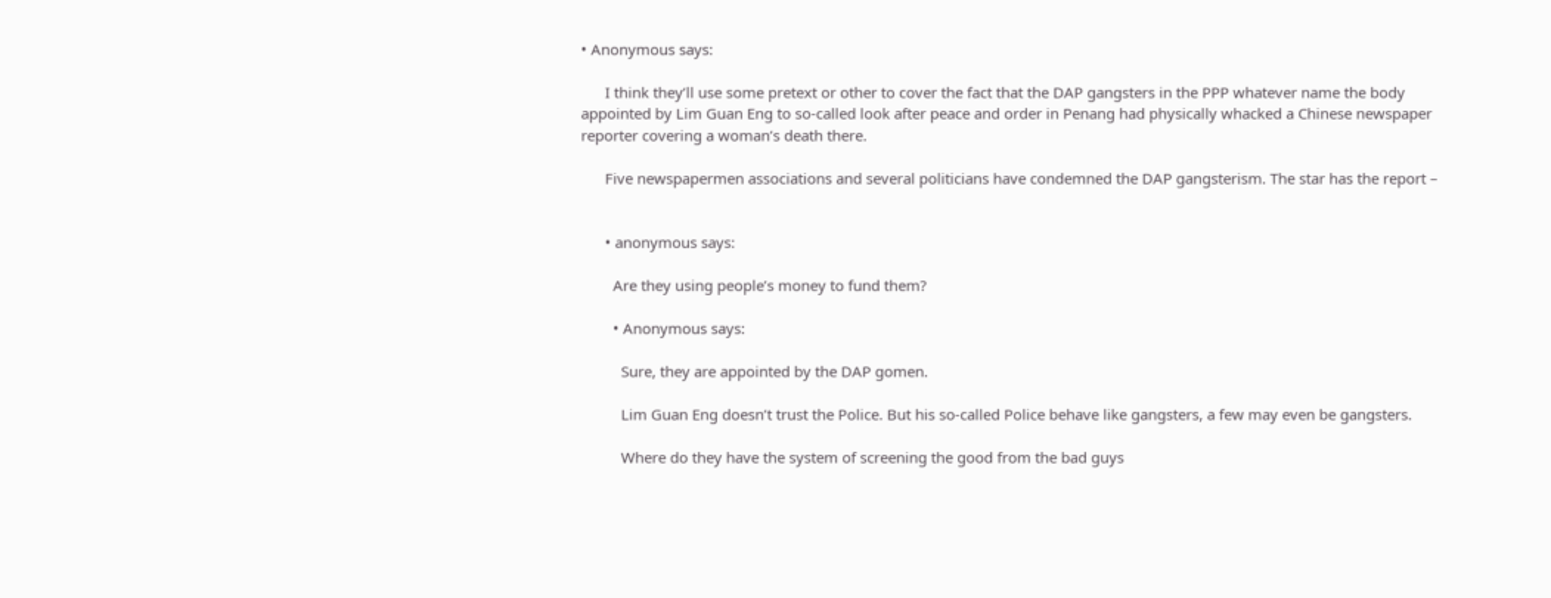• Anonymous says:

      I think they’ll use some pretext or other to cover the fact that the DAP gangsters in the PPP whatever name the body appointed by Lim Guan Eng to so-called look after peace and order in Penang had physically whacked a Chinese newspaper reporter covering a woman’s death there.

      Five newspapermen associations and several politicians have condemned the DAP gangsterism. The star has the report –


      • anonymous says:

        Are they using people’s money to fund them?

        • Anonymous says:

          Sure, they are appointed by the DAP gomen.

          Lim Guan Eng doesn’t trust the Police. But his so-called Police behave like gangsters, a few may even be gangsters.

          Where do they have the system of screening the good from the bad guys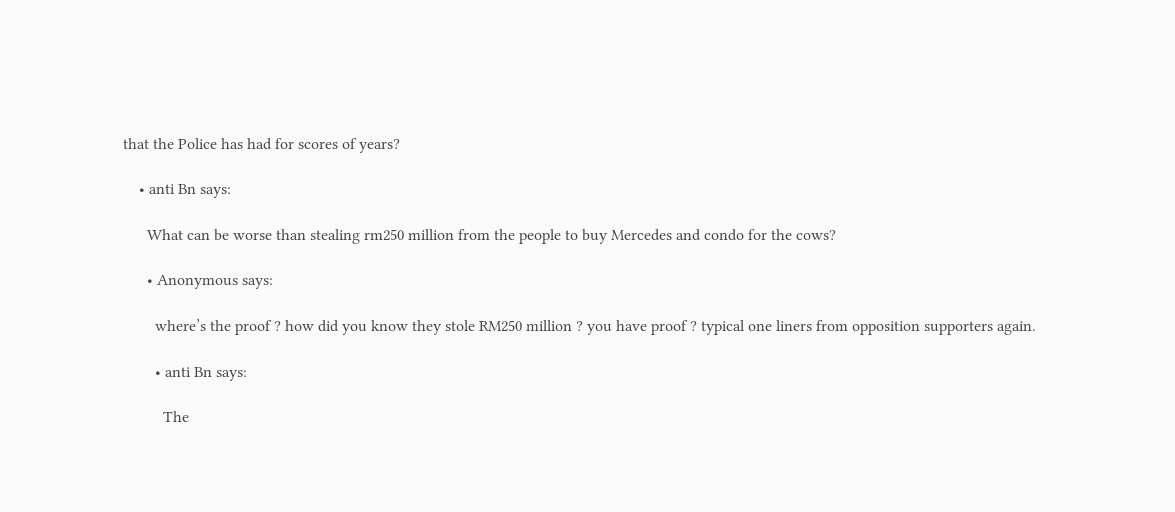that the Police has had for scores of years?

    • anti Bn says:

      What can be worse than stealing rm250 million from the people to buy Mercedes and condo for the cows?

      • Anonymous says:

        where’s the proof ? how did you know they stole RM250 million ? you have proof ? typical one liners from opposition supporters again.

        • anti Bn says:

          The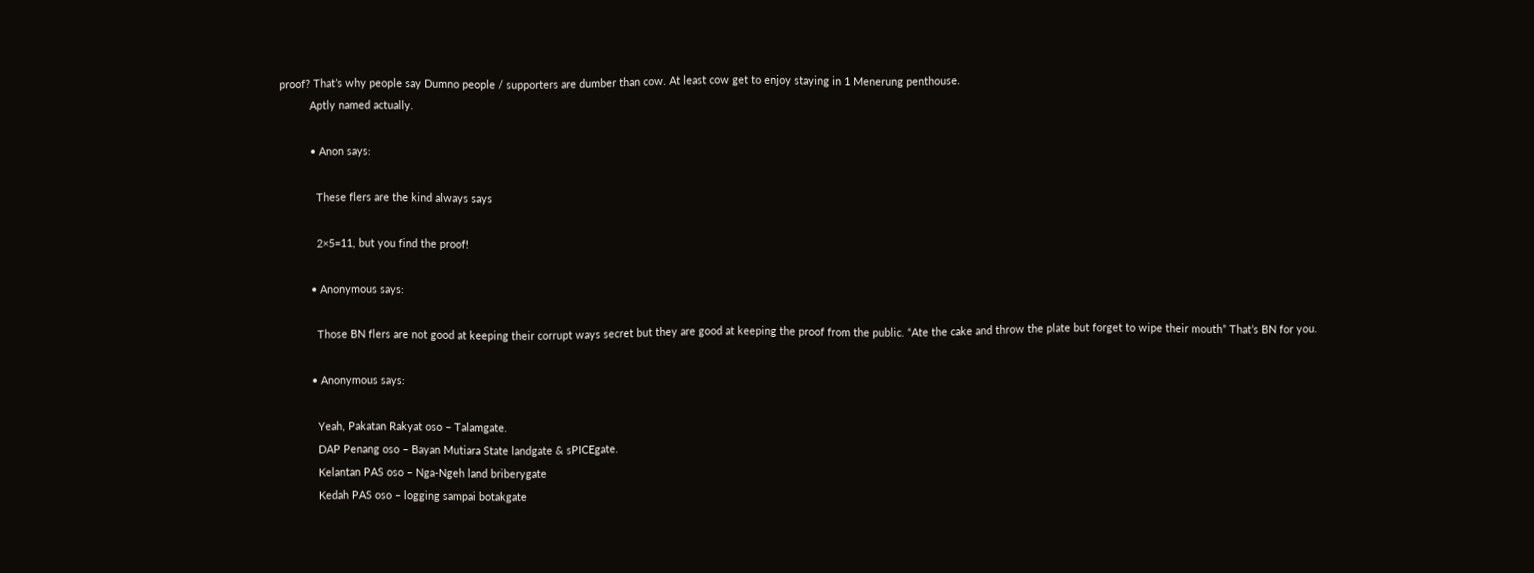proof? That’s why people say Dumno people / supporters are dumber than cow. At least cow get to enjoy staying in 1 Menerung penthouse.
          Aptly named actually.

          • Anon says:

            These flers are the kind always says

            2×5=11, but you find the proof!

          • Anonymous says:

            Those BN flers are not good at keeping their corrupt ways secret but they are good at keeping the proof from the public. “Ate the cake and throw the plate but forget to wipe their mouth” That’s BN for you.

          • Anonymous says:

            Yeah, Pakatan Rakyat oso – Talamgate.
            DAP Penang oso – Bayan Mutiara State landgate & sPICEgate.
            Kelantan PAS oso – Nga-Ngeh land briberygate
            Kedah PAS oso – logging sampai botakgate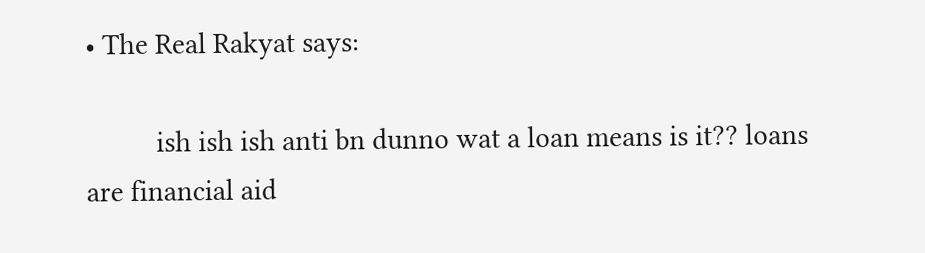• The Real Rakyat says:

          ish ish ish anti bn dunno wat a loan means is it?? loans are financial aid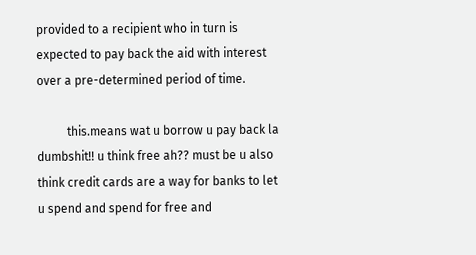provided to a recipient who in turn is expected to pay back the aid with interest over a pre-determined period of time.

          this.means wat u borrow u pay back la dumbshit!! u think free ah?? must be u also think credit cards are a way for banks to let u spend and spend for free and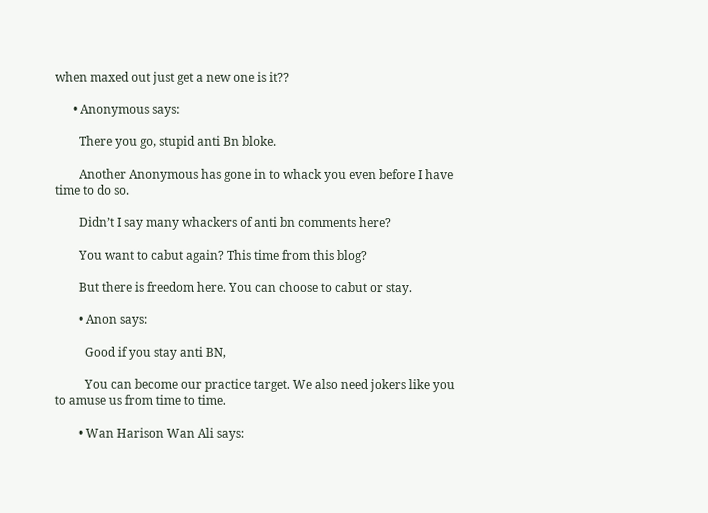when maxed out just get a new one is it??

      • Anonymous says:

        There you go, stupid anti Bn bloke.

        Another Anonymous has gone in to whack you even before I have time to do so.

        Didn’t I say many whackers of anti bn comments here?

        You want to cabut again? This time from this blog?

        But there is freedom here. You can choose to cabut or stay.

        • Anon says:

          Good if you stay anti BN,

          You can become our practice target. We also need jokers like you to amuse us from time to time.

        • Wan Harison Wan Ali says: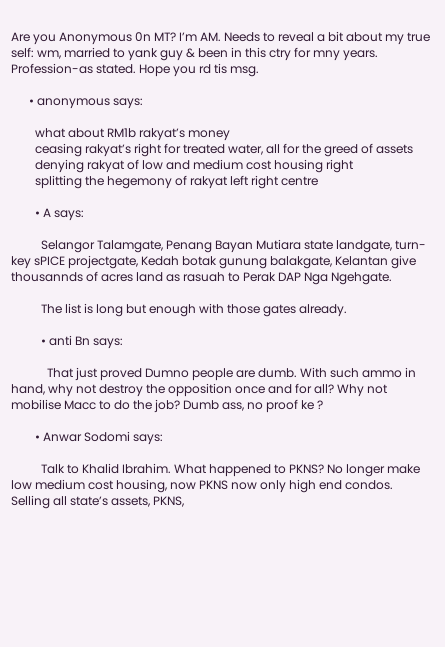Are you Anonymous 0n MT? I’m AM. Needs to reveal a bit about my true self: wm, married to yank guy & been in this ctry for mny years. Profession-as stated. Hope you rd tis msg.

      • anonymous says:

        what about RM1b rakyat’s money
        ceasing rakyat’s right for treated water, all for the greed of assets
        denying rakyat of low and medium cost housing right
        splitting the hegemony of rakyat left right centre

        • A says:

          Selangor Talamgate, Penang Bayan Mutiara state landgate, turn-key sPICE projectgate, Kedah botak gunung balakgate, Kelantan give thousannds of acres land as rasuah to Perak DAP Nga Ngehgate.

          The list is long but enough with those gates already.

          • anti Bn says:

            That just proved Dumno people are dumb. With such ammo in hand, why not destroy the opposition once and for all? Why not mobilise Macc to do the job? Dumb ass, no proof ke ?

        • Anwar Sodomi says:

          Talk to Khalid Ibrahim. What happened to PKNS? No longer make low medium cost housing, now PKNS now only high end condos. Selling all state’s assets, PKNS,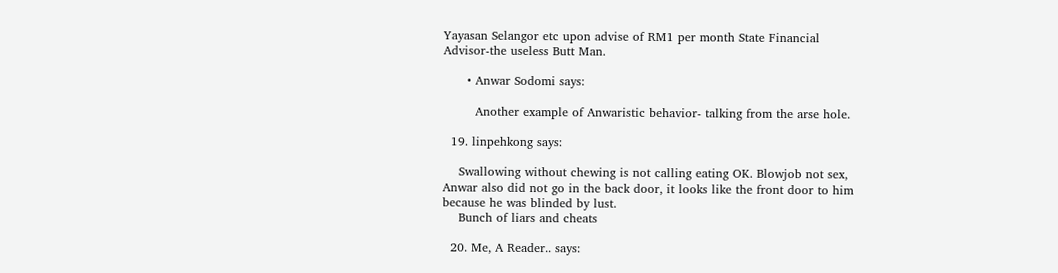Yayasan Selangor etc upon advise of RM1 per month State Financial Advisor-the useless Butt Man.

      • Anwar Sodomi says:

        Another example of Anwaristic behavior- talking from the arse hole.

  19. linpehkong says:

    Swallowing without chewing is not calling eating OK. Blowjob not sex, Anwar also did not go in the back door, it looks like the front door to him because he was blinded by lust.
    Bunch of liars and cheats

  20. Me, A Reader.. says: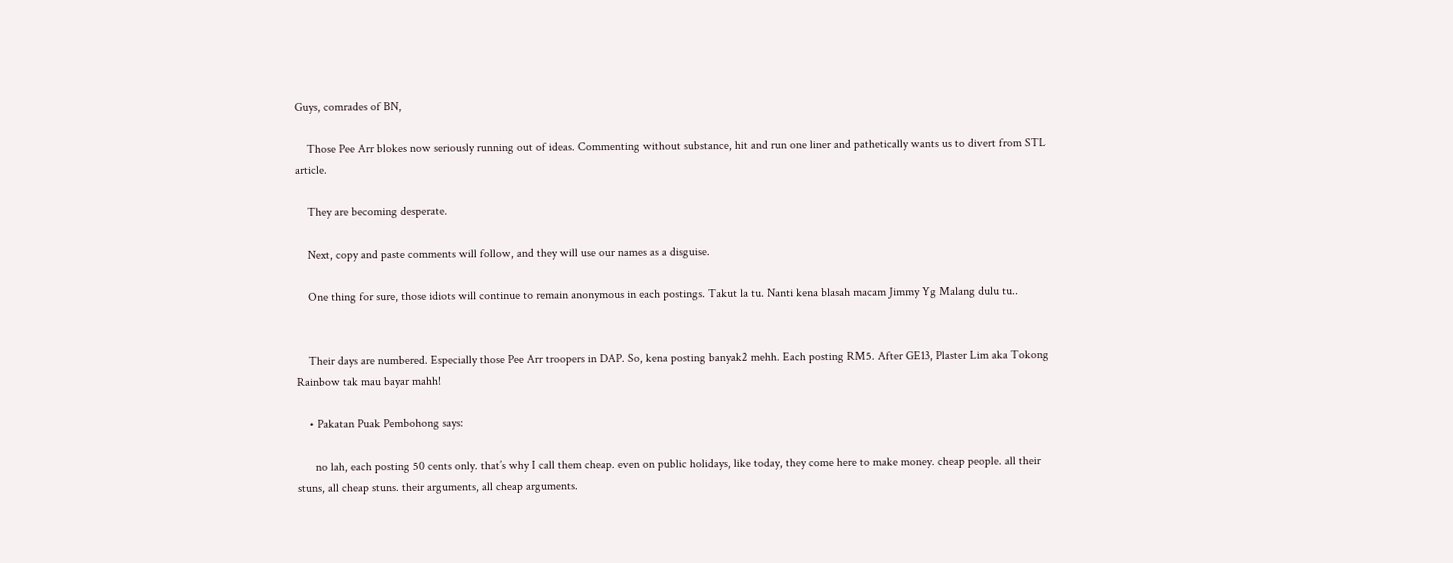Guys, comrades of BN,

    Those Pee Arr blokes now seriously running out of ideas. Commenting without substance, hit and run one liner and pathetically wants us to divert from STL article.

    They are becoming desperate.

    Next, copy and paste comments will follow, and they will use our names as a disguise.

    One thing for sure, those idiots will continue to remain anonymous in each postings. Takut la tu. Nanti kena blasah macam Jimmy Yg Malang dulu tu..


    Their days are numbered. Especially those Pee Arr troopers in DAP. So, kena posting banyak2 mehh. Each posting RM5. After GE13, Plaster Lim aka Tokong Rainbow tak mau bayar mahh!

    • Pakatan Puak Pembohong says:

      no lah, each posting 50 cents only. that’s why I call them cheap. even on public holidays, like today, they come here to make money. cheap people. all their stuns, all cheap stuns. their arguments, all cheap arguments.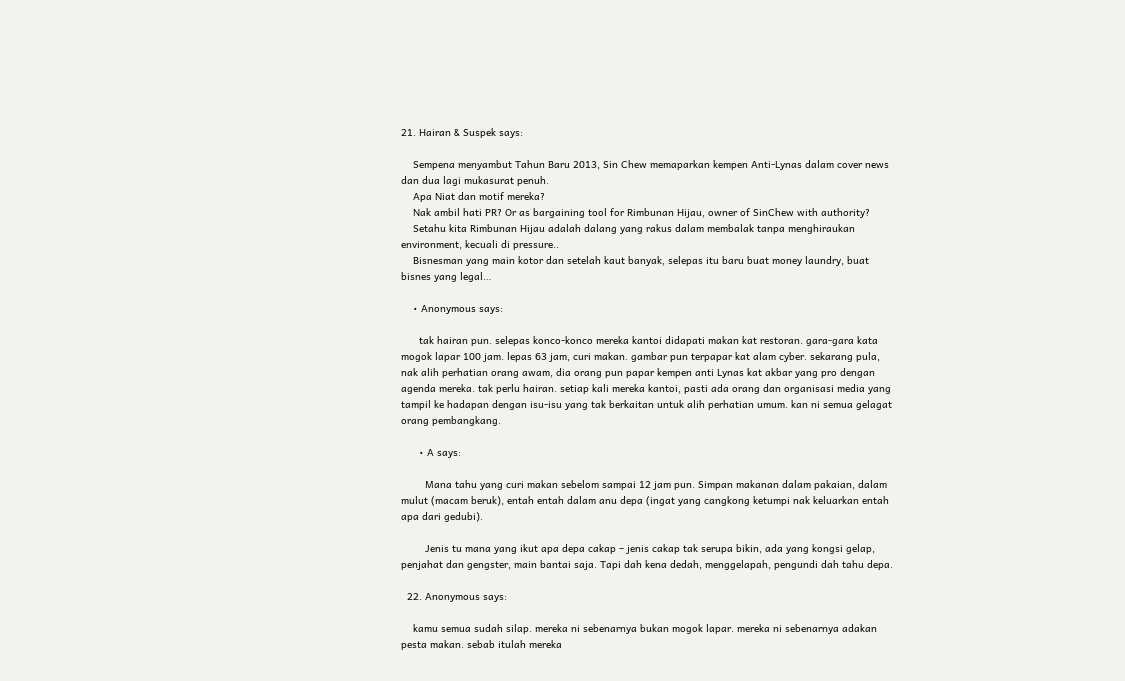21. Hairan & Suspek says:

    Sempena menyambut Tahun Baru 2013, Sin Chew memaparkan kempen Anti-Lynas dalam cover news dan dua lagi mukasurat penuh.
    Apa Niat dan motif mereka?
    Nak ambil hati PR? Or as bargaining tool for Rimbunan Hijau, owner of SinChew with authority?
    Setahu kita Rimbunan Hijau adalah dalang yang rakus dalam membalak tanpa menghiraukan environment, kecuali di pressure..
    Bisnesman yang main kotor dan setelah kaut banyak, selepas itu baru buat money laundry, buat bisnes yang legal…

    • Anonymous says:

      tak hairan pun. selepas konco-konco mereka kantoi didapati makan kat restoran. gara-gara kata mogok lapar 100 jam. lepas 63 jam, curi makan. gambar pun terpapar kat alam cyber. sekarang pula, nak alih perhatian orang awam, dia orang pun papar kempen anti Lynas kat akbar yang pro dengan agenda mereka. tak perlu hairan. setiap kali mereka kantoi, pasti ada orang dan organisasi media yang tampil ke hadapan dengan isu-isu yang tak berkaitan untuk alih perhatian umum. kan ni semua gelagat orang pembangkang.

      • A says:

        Mana tahu yang curi makan sebelom sampai 12 jam pun. Simpan makanan dalam pakaian, dalam mulut (macam beruk), entah entah dalam anu depa (ingat yang cangkong ketumpi nak keluarkan entah apa dari gedubi).

        Jenis tu mana yang ikut apa depa cakap – jenis cakap tak serupa bikin, ada yang kongsi gelap, penjahat dan gengster, main bantai saja. Tapi dah kena dedah, menggelapah, pengundi dah tahu depa.

  22. Anonymous says:

    kamu semua sudah silap. mereka ni sebenarnya bukan mogok lapar. mereka ni sebenarnya adakan pesta makan. sebab itulah mereka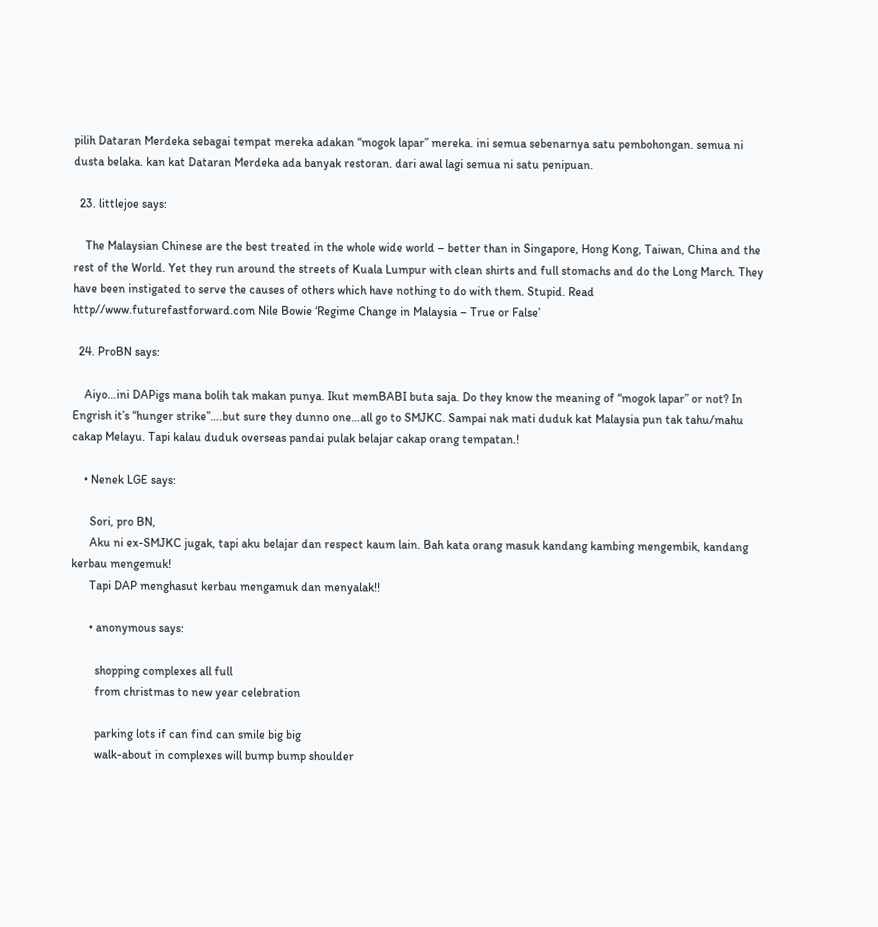pilih Dataran Merdeka sebagai tempat mereka adakan “mogok lapar” mereka. ini semua sebenarnya satu pembohongan. semua ni dusta belaka. kan kat Dataran Merdeka ada banyak restoran. dari awal lagi semua ni satu penipuan.

  23. littlejoe says:

    The Malaysian Chinese are the best treated in the whole wide world – better than in Singapore, Hong Kong, Taiwan, China and the rest of the World. Yet they run around the streets of Kuala Lumpur with clean shirts and full stomachs and do the Long March. They have been instigated to serve the causes of others which have nothing to do with them. Stupid. Read http//www.futurefastforward.com Nile Bowie ‘Regime Change in Malaysia – True or False’

  24. ProBN says:

    Aiyo…ini DAPigs mana bolih tak makan punya. Ikut memBABI buta saja. Do they know the meaning of “mogok lapar” or not? In Engrish it’s “hunger strike”….but sure they dunno one…all go to SMJKC. Sampai nak mati duduk kat Malaysia pun tak tahu/mahu cakap Melayu. Tapi kalau duduk overseas pandai pulak belajar cakap orang tempatan.!

    • Nenek LGE says:

      Sori, pro BN,
      Aku ni ex-SMJKC jugak, tapi aku belajar dan respect kaum lain. Bah kata orang masuk kandang kambing mengembik, kandang kerbau mengemuk!
      Tapi DAP menghasut kerbau mengamuk dan menyalak!!

      • anonymous says:

        shopping complexes all full
        from christmas to new year celebration

        parking lots if can find can smile big big
        walk-about in complexes will bump bump shoulder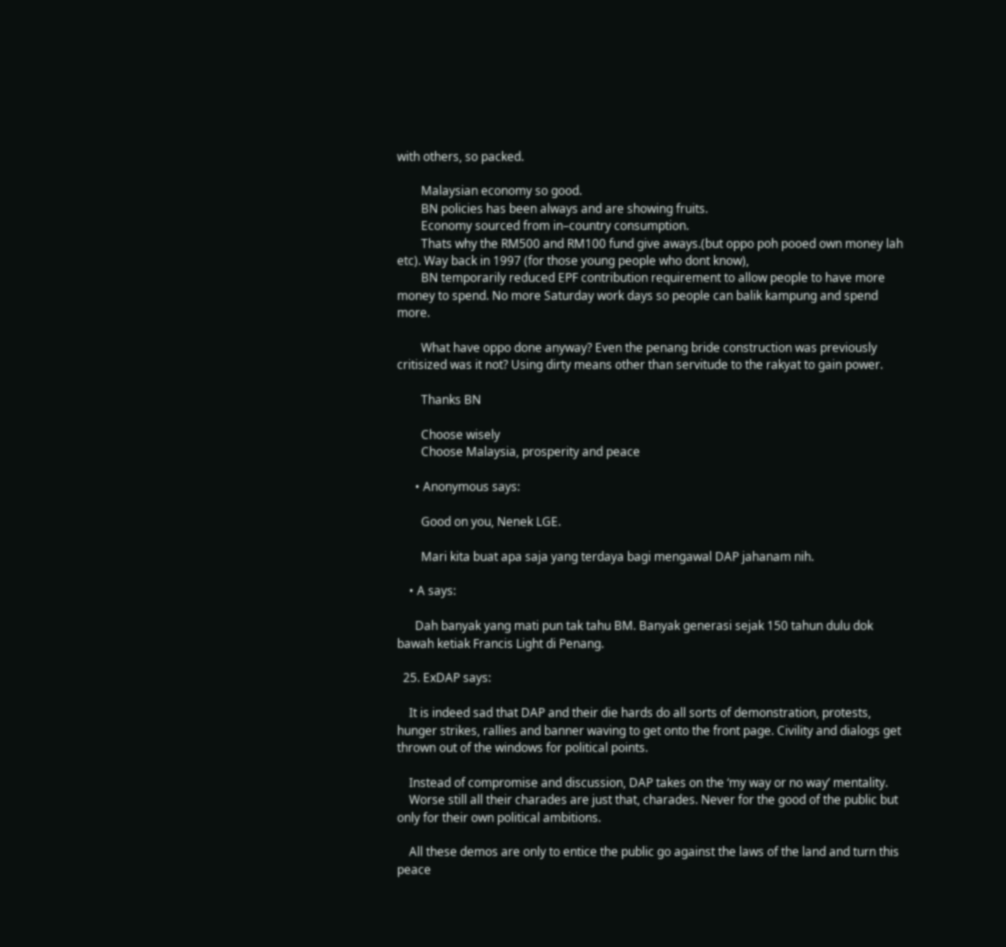with others, so packed.

        Malaysian economy so good.
        BN policies has been always and are showing fruits.
        Economy sourced from in–country consumption.
        Thats why the RM500 and RM100 fund give aways.(but oppo poh pooed own money lah etc). Way back in 1997 (for those young people who dont know),
        BN temporarily reduced EPF contribution requirement to allow people to have more money to spend. No more Saturday work days so people can balik kampung and spend more.

        What have oppo done anyway? Even the penang bride construction was previously critisized was it not? Using dirty means other than servitude to the rakyat to gain power.

        Thanks BN

        Choose wisely
        Choose Malaysia, prosperity and peace

      • Anonymous says:

        Good on you, Nenek LGE.

        Mari kita buat apa saja yang terdaya bagi mengawal DAP jahanam nih.

    • A says:

      Dah banyak yang mati pun tak tahu BM. Banyak generasi sejak 150 tahun dulu dok bawah ketiak Francis Light di Penang.

  25. ExDAP says:

    It is indeed sad that DAP and their die hards do all sorts of demonstration, protests, hunger strikes, rallies and banner waving to get onto the front page. Civility and dialogs get thrown out of the windows for political points.

    Instead of compromise and discussion, DAP takes on the ‘my way or no way’ mentality.
    Worse still all their charades are just that, charades. Never for the good of the public but only for their own political ambitions.

    All these demos are only to entice the public go against the laws of the land and turn this peace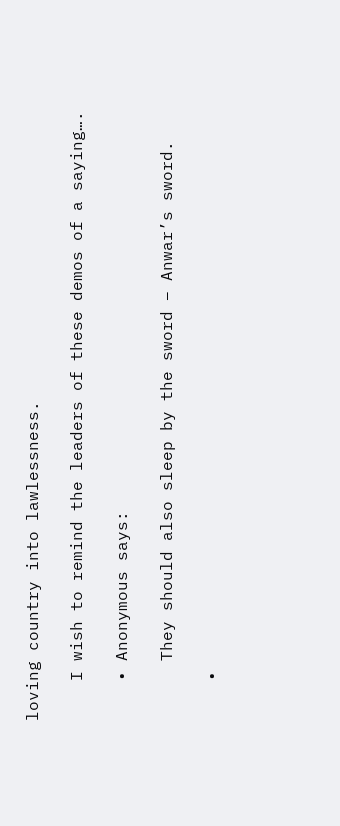loving country into lawlessness.

    I wish to remind the leaders of these demos of a saying….

    • Anonymous says:

      They should also sleep by the sword – Anwar’s sword.

    •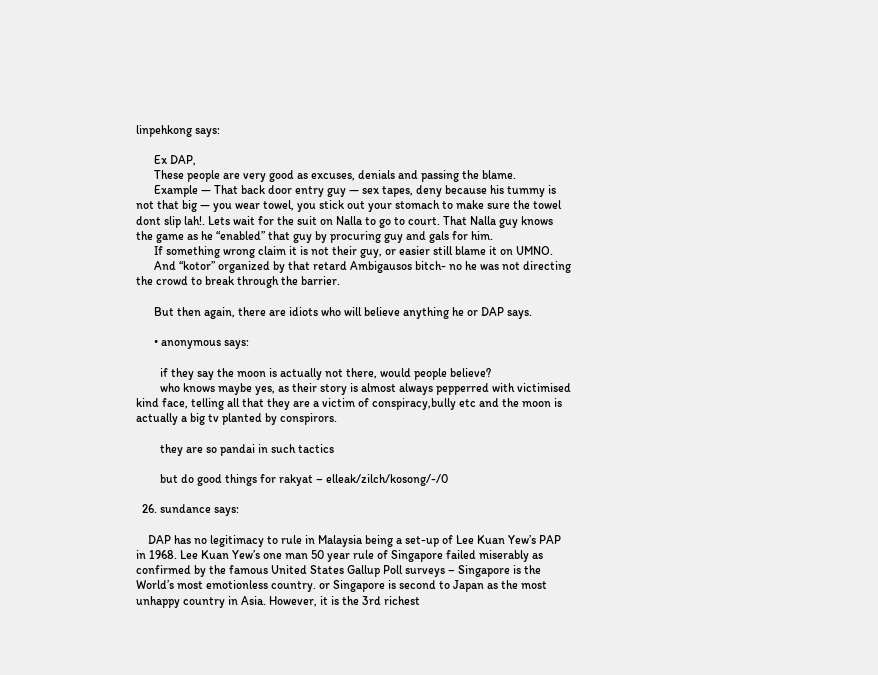linpehkong says:

      Ex DAP,
      These people are very good as excuses, denials and passing the blame.
      Example — That back door entry guy — sex tapes, deny because his tummy is not that big — you wear towel, you stick out your stomach to make sure the towel dont slip lah!. Lets wait for the suit on Nalla to go to court. That Nalla guy knows the game as he “enabled” that guy by procuring guy and gals for him.
      If something wrong claim it is not their guy, or easier still blame it on UMNO.
      And “kotor” organized by that retard Ambigausos bitch- no he was not directing the crowd to break through the barrier.

      But then again, there are idiots who will believe anything he or DAP says.

      • anonymous says:

        if they say the moon is actually not there, would people believe?
        who knows maybe yes, as their story is almost always pepperred with victimised kind face, telling all that they are a victim of conspiracy,bully etc and the moon is actually a big tv planted by conspirors.

        they are so pandai in such tactics

        but do good things for rakyat – elleak/zilch/kosong/-/0

  26. sundance says:

    DAP has no legitimacy to rule in Malaysia being a set-up of Lee Kuan Yew’s PAP in 1968. Lee Kuan Yew’s one man 50 year rule of Singapore failed miserably as confirmed by the famous United States Gallup Poll surveys – Singapore is the World’s most emotionless country. or Singapore is second to Japan as the most unhappy country in Asia. However, it is the 3rd richest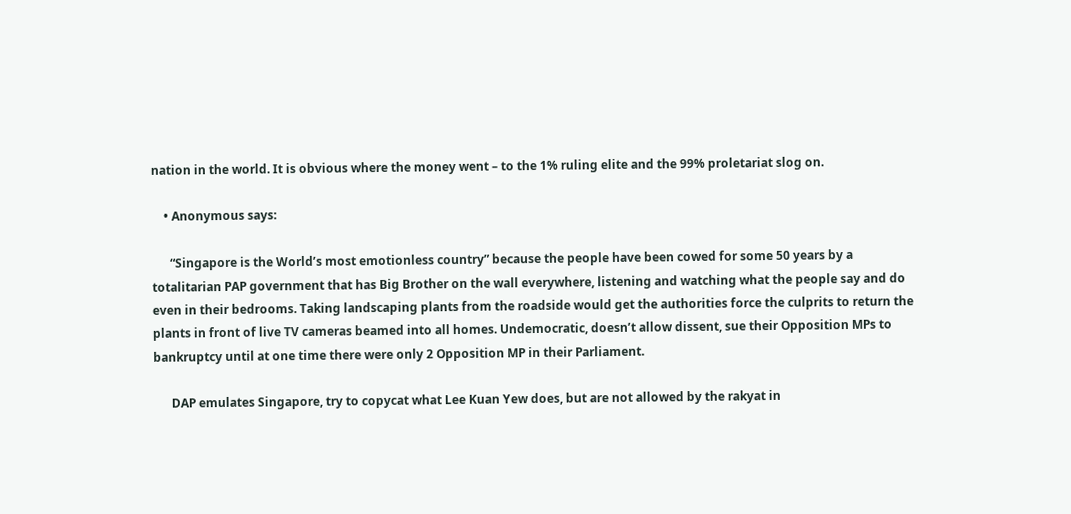nation in the world. It is obvious where the money went – to the 1% ruling elite and the 99% proletariat slog on.

    • Anonymous says:

      “Singapore is the World’s most emotionless country” because the people have been cowed for some 50 years by a totalitarian PAP government that has Big Brother on the wall everywhere, listening and watching what the people say and do even in their bedrooms. Taking landscaping plants from the roadside would get the authorities force the culprits to return the plants in front of live TV cameras beamed into all homes. Undemocratic, doesn’t allow dissent, sue their Opposition MPs to bankruptcy until at one time there were only 2 Opposition MP in their Parliament.

      DAP emulates Singapore, try to copycat what Lee Kuan Yew does, but are not allowed by the rakyat in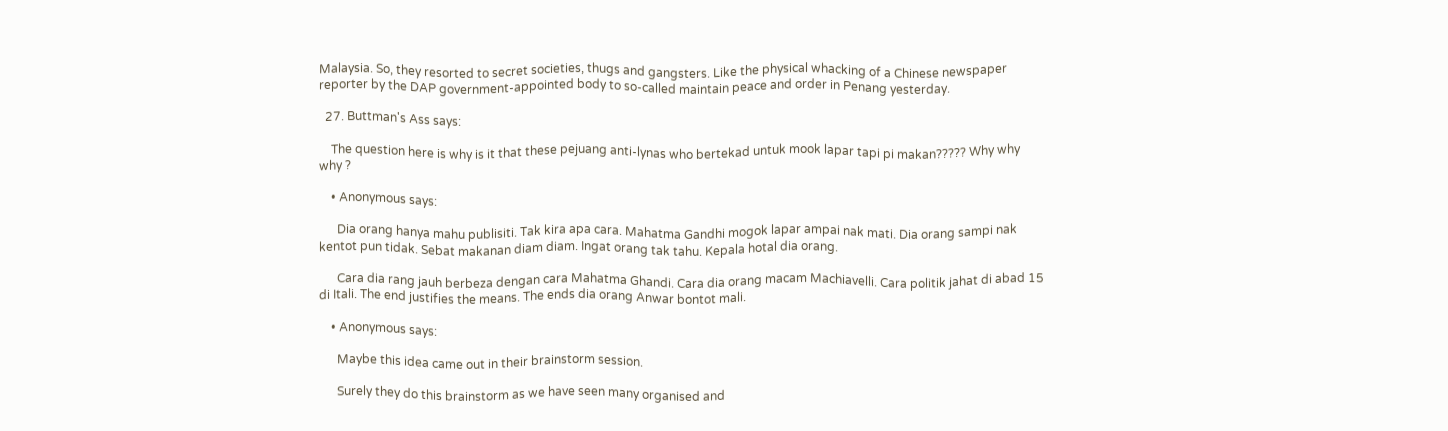Malaysia. So, they resorted to secret societies, thugs and gangsters. Like the physical whacking of a Chinese newspaper reporter by the DAP government-appointed body to so-called maintain peace and order in Penang yesterday.

  27. Buttman's Ass says:

    The question here is why is it that these pejuang anti-lynas who bertekad untuk mook lapar tapi pi makan????? Why why why ?

    • Anonymous says:

      Dia orang hanya mahu publisiti. Tak kira apa cara. Mahatma Gandhi mogok lapar ampai nak mati. Dia orang sampi nak kentot pun tidak. Sebat makanan diam diam. Ingat orang tak tahu. Kepala hotal dia orang.

      Cara dia rang jauh berbeza dengan cara Mahatma Ghandi. Cara dia orang macam Machiavelli. Cara politik jahat di abad 15 di Itali. The end justifies the means. The ends dia orang Anwar bontot mali.

    • Anonymous says:

      Maybe this idea came out in their brainstorm session.

      Surely they do this brainstorm as we have seen many organised and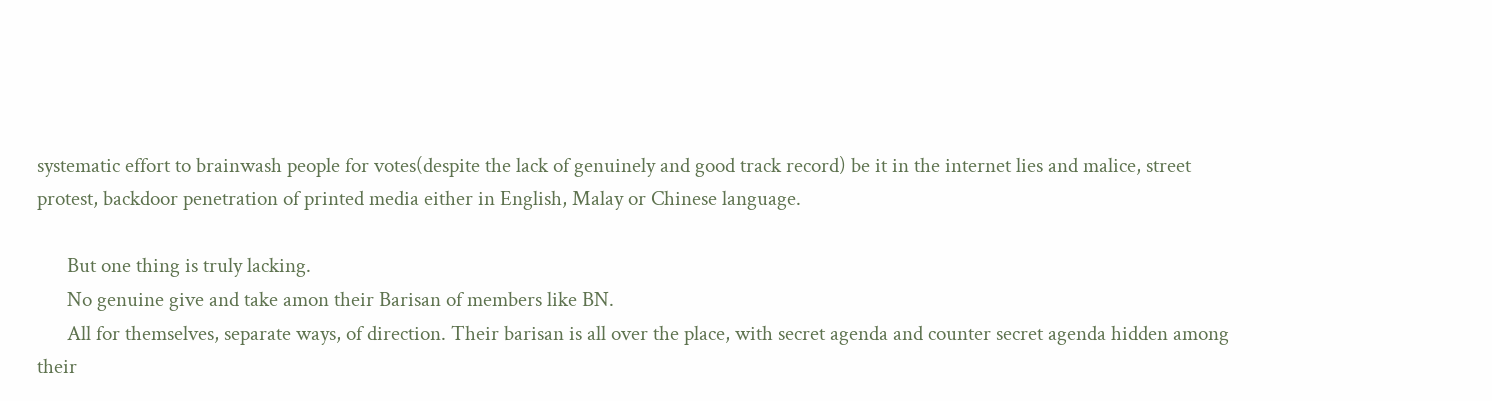systematic effort to brainwash people for votes(despite the lack of genuinely and good track record) be it in the internet lies and malice, street protest, backdoor penetration of printed media either in English, Malay or Chinese language.

      But one thing is truly lacking.
      No genuine give and take amon their Barisan of members like BN.
      All for themselves, separate ways, of direction. Their barisan is all over the place, with secret agenda and counter secret agenda hidden among their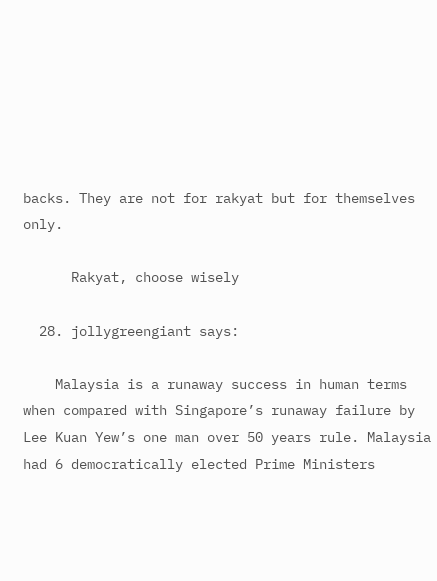backs. They are not for rakyat but for themselves only.

      Rakyat, choose wisely

  28. jollygreengiant says:

    Malaysia is a runaway success in human terms when compared with Singapore’s runaway failure by Lee Kuan Yew’s one man over 50 years rule. Malaysia had 6 democratically elected Prime Ministers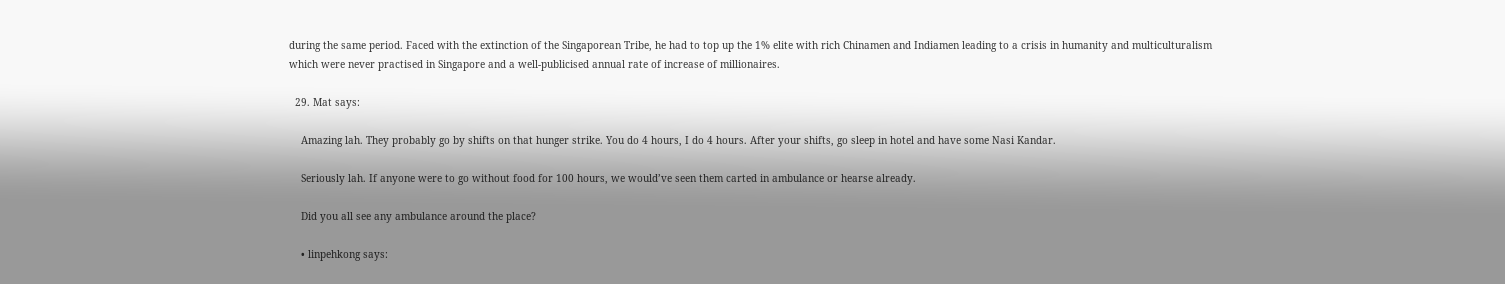during the same period. Faced with the extinction of the Singaporean Tribe, he had to top up the 1% elite with rich Chinamen and Indiamen leading to a crisis in humanity and multiculturalism which were never practised in Singapore and a well-publicised annual rate of increase of millionaires.

  29. Mat says:

    Amazing lah. They probably go by shifts on that hunger strike. You do 4 hours, I do 4 hours. After your shifts, go sleep in hotel and have some Nasi Kandar.

    Seriously lah. If anyone were to go without food for 100 hours, we would’ve seen them carted in ambulance or hearse already.

    Did you all see any ambulance around the place?

    • linpehkong says: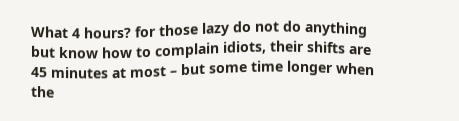What 4 hours? for those lazy do not do anything but know how to complain idiots, their shifts are 45 minutes at most – but some time longer when the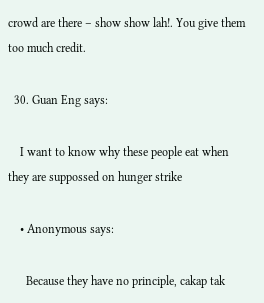crowd are there – show show lah!. You give them too much credit.

  30. Guan Eng says:

    I want to know why these people eat when they are suppossed on hunger strike

    • Anonymous says:

      Because they have no principle, cakap tak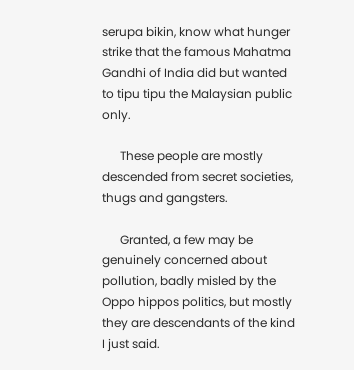serupa bikin, know what hunger strike that the famous Mahatma Gandhi of India did but wanted to tipu tipu the Malaysian public only.

      These people are mostly descended from secret societies, thugs and gangsters.

      Granted, a few may be genuinely concerned about pollution, badly misled by the Oppo hippos politics, but mostly they are descendants of the kind I just said.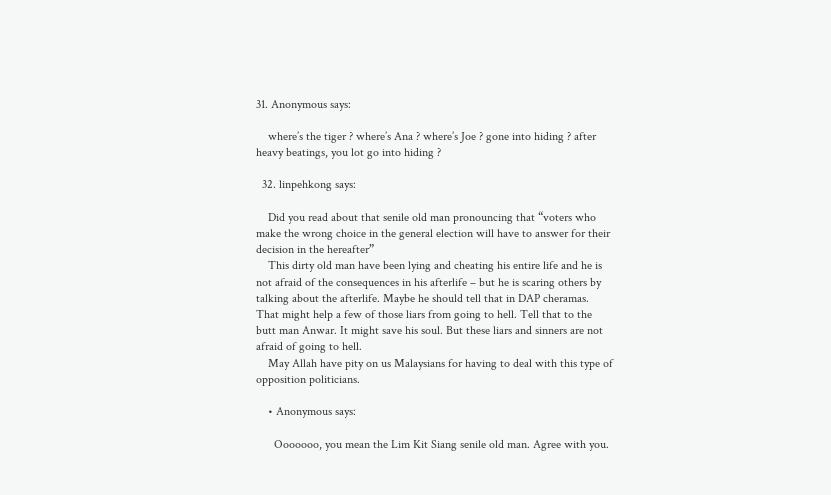31. Anonymous says:

    where’s the tiger ? where’s Ana ? where’s Joe ? gone into hiding ? after heavy beatings, you lot go into hiding ?

  32. linpehkong says:

    Did you read about that senile old man pronouncing that “voters who make the wrong choice in the general election will have to answer for their decision in the hereafter”
    This dirty old man have been lying and cheating his entire life and he is not afraid of the consequences in his afterlife – but he is scaring others by talking about the afterlife. Maybe he should tell that in DAP cheramas. That might help a few of those liars from going to hell. Tell that to the butt man Anwar. It might save his soul. But these liars and sinners are not afraid of going to hell.
    May Allah have pity on us Malaysians for having to deal with this type of opposition politicians.

    • Anonymous says:

      Ooooooo, you mean the Lim Kit Siang senile old man. Agree with you.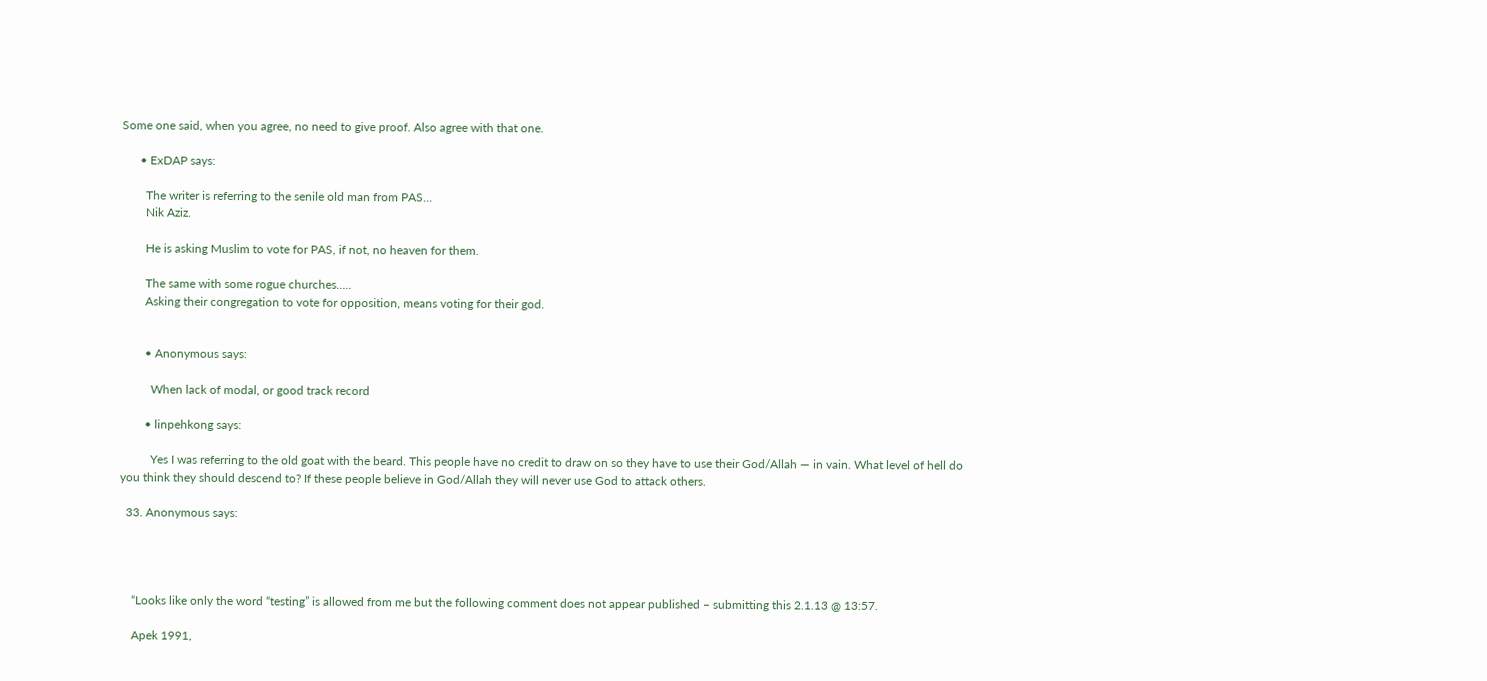Some one said, when you agree, no need to give proof. Also agree with that one.

      • ExDAP says:

        The writer is referring to the senile old man from PAS…
        Nik Aziz.

        He is asking Muslim to vote for PAS, if not, no heaven for them.

        The same with some rogue churches…..
        Asking their congregation to vote for opposition, means voting for their god.


        • Anonymous says:

          When lack of modal, or good track record

        • linpehkong says:

          Yes I was referring to the old goat with the beard. This people have no credit to draw on so they have to use their God/Allah — in vain. What level of hell do you think they should descend to? If these people believe in God/Allah they will never use God to attack others.

  33. Anonymous says:




    “Looks like only the word “testing” is allowed from me but the following comment does not appear published – submitting this 2.1.13 @ 13:57.

    Apek 1991,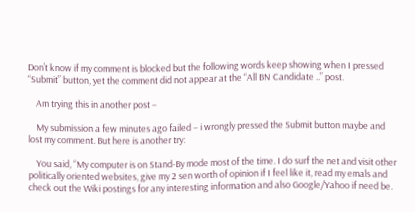Don’t know if my comment is blocked but the following words keep showing when I pressed “Submit” button, yet the comment did not appear at the “All BN Candidate ..” post.

    Am trying this in another post –

    My submission a few minutes ago failed – i wrongly pressed the Submit button maybe and lost my comment. But here is another try:

    You said, “My computer is on Stand-By mode most of the time. I do surf the net and visit other politically oriented websites, give my 2 sen worth of opinion if I feel like it, read my emals and check out the Wiki postings for any interesting information and also Google/Yahoo if need be.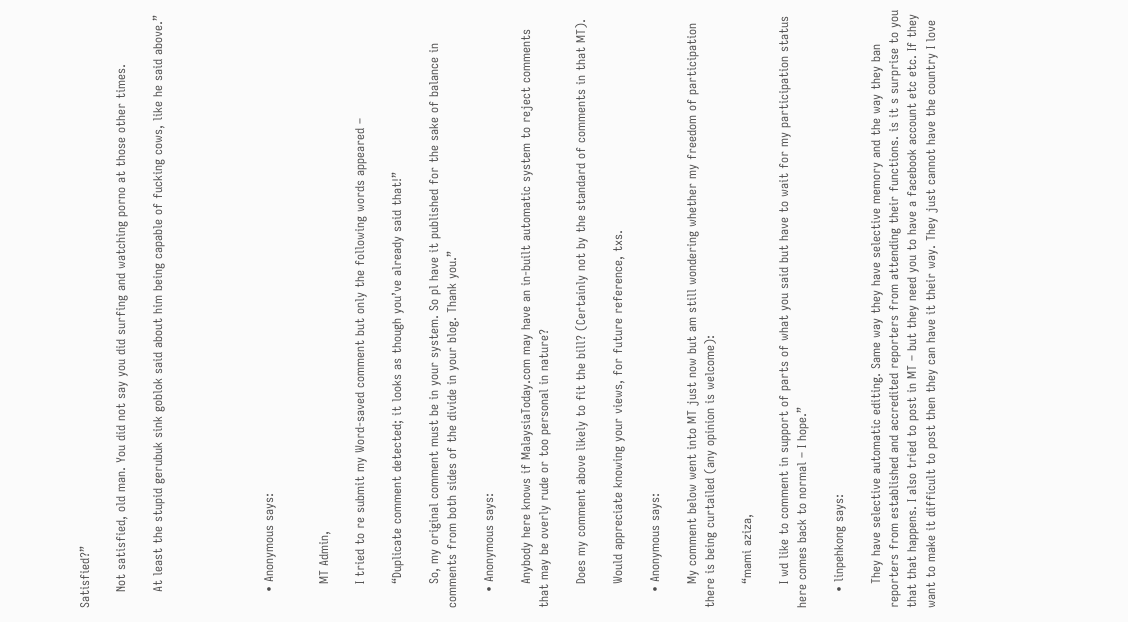Satisfied?”

    Not satisfied, old man. You did not say you did surfing and watching porno at those other times.

    At least the stupid gerubuk sink goblok said about him being capable of fucking cows, like he said above.”





    • Anonymous says:


      MT Admin,

      I tried to re submit my Word-saved comment but only the following words appeared –

      “Duplicate comment detected; it looks as though you’ve already said that!”

      So, my original comment must be in your system. So pl have it published for the sake of balance in comments from both sides of the divide in your blog. Thank you.”

    • Anonymous says:

      Anybody here knows if MalaysiaToday.com may have an in-built automatic system to reject comments that may be overly rude or too personal in nature?

      Does my comment above likely to fit the bill? (Certainly not by the standard of comments in that MT).

      Would appreciate knowing your views, for future reference, txs.

    • Anonymous says:

      My comment below went into MT just now but am still wondering whether my freedom of participation there is being curtailed (any opinion is welcome):

      “mami aziza,

      I wd like to comment in support of parts of what you said but have to wait for my participation status here comes back to normal – I hope.”

    • linpehkong says:

      They have selective automatic editing. Same way they have selective memory and the way they ban reporters from established and accredited reporters from attending their functions. is it s surprise to you that that happens. I also tried to post in MT – but they need you to have a facebook account etc etc. If they want to make it difficult to post then they can have it their way. They just cannot have the country I love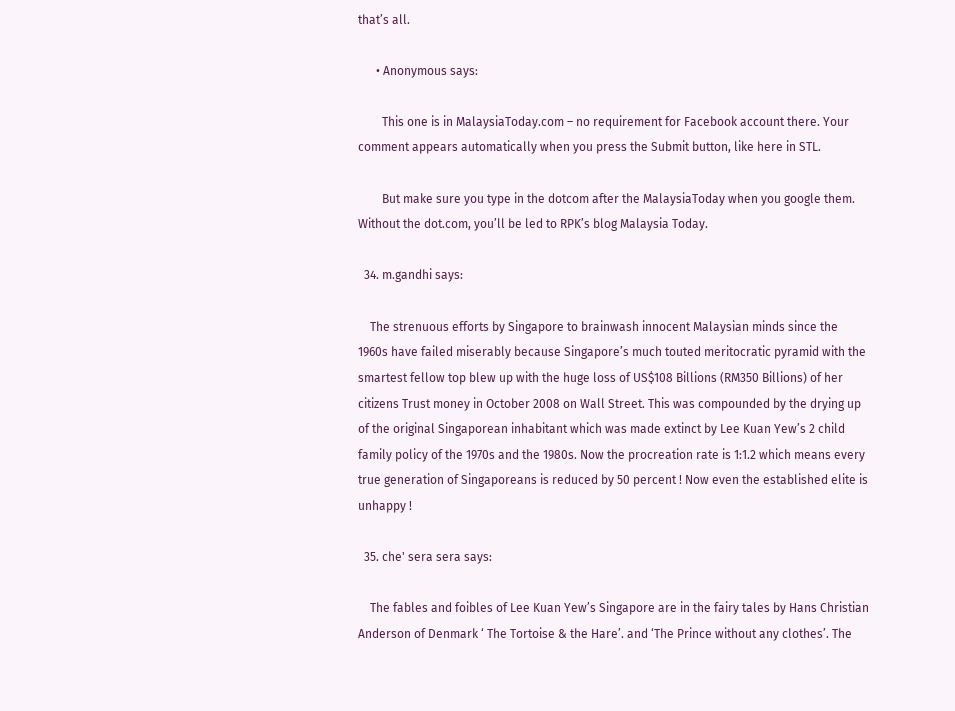that’s all.

      • Anonymous says:

        This one is in MalaysiaToday.com – no requirement for Facebook account there. Your comment appears automatically when you press the Submit button, like here in STL.

        But make sure you type in the dotcom after the MalaysiaToday when you google them. Without the dot.com, you’ll be led to RPK’s blog Malaysia Today.

  34. m.gandhi says:

    The strenuous efforts by Singapore to brainwash innocent Malaysian minds since the 1960s have failed miserably because Singapore’s much touted meritocratic pyramid with the smartest fellow top blew up with the huge loss of US$108 Billions (RM350 Billions) of her citizens Trust money in October 2008 on Wall Street. This was compounded by the drying up of the original Singaporean inhabitant which was made extinct by Lee Kuan Yew’s 2 child family policy of the 1970s and the 1980s. Now the procreation rate is 1:1.2 which means every true generation of Singaporeans is reduced by 50 percent ! Now even the established elite is unhappy !

  35. che' sera sera says:

    The fables and foibles of Lee Kuan Yew’s Singapore are in the fairy tales by Hans Christian Anderson of Denmark ‘ The Tortoise & the Hare’. and ‘The Prince without any clothes’. The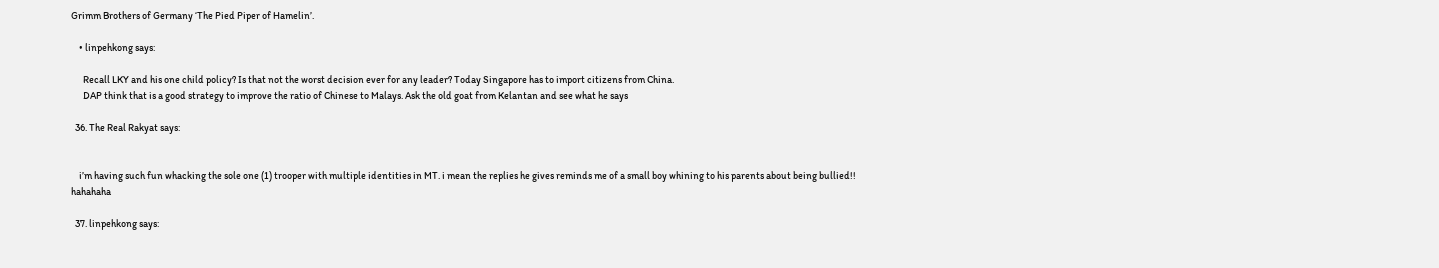Grimm Brothers of Germany ‘The Pied Piper of Hamelin’.

    • linpehkong says:

      Recall LKY and his one child policy? Is that not the worst decision ever for any leader? Today Singapore has to import citizens from China.
      DAP think that is a good strategy to improve the ratio of Chinese to Malays. Ask the old goat from Kelantan and see what he says

  36. The Real Rakyat says:


    i’m having such fun whacking the sole one (1) trooper with multiple identities in MT. i mean the replies he gives reminds me of a small boy whining to his parents about being bullied!! hahahaha

  37. linpehkong says: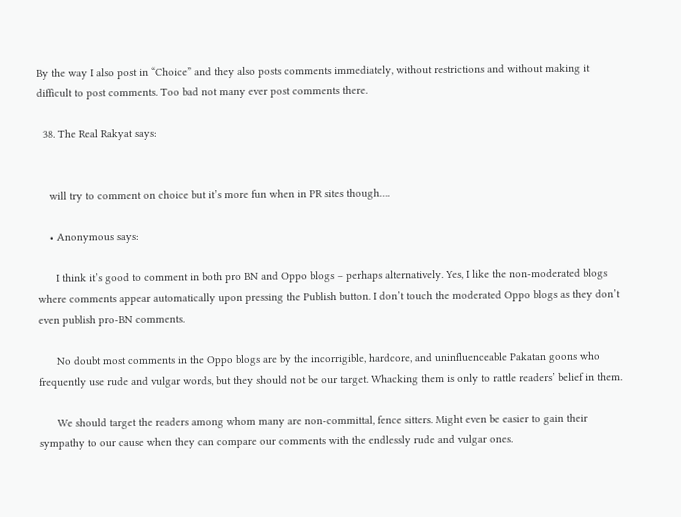By the way I also post in “Choice” and they also posts comments immediately, without restrictions and without making it difficult to post comments. Too bad not many ever post comments there.

  38. The Real Rakyat says:


    will try to comment on choice but it’s more fun when in PR sites though….

    • Anonymous says:

      I think it’s good to comment in both pro BN and Oppo blogs – perhaps alternatively. Yes, I like the non-moderated blogs where comments appear automatically upon pressing the Publish button. I don’t touch the moderated Oppo blogs as they don’t even publish pro-BN comments.

      No doubt most comments in the Oppo blogs are by the incorrigible, hardcore, and uninfluenceable Pakatan goons who frequently use rude and vulgar words, but they should not be our target. Whacking them is only to rattle readers’ belief in them.

      We should target the readers among whom many are non-committal, fence sitters. Might even be easier to gain their sympathy to our cause when they can compare our comments with the endlessly rude and vulgar ones.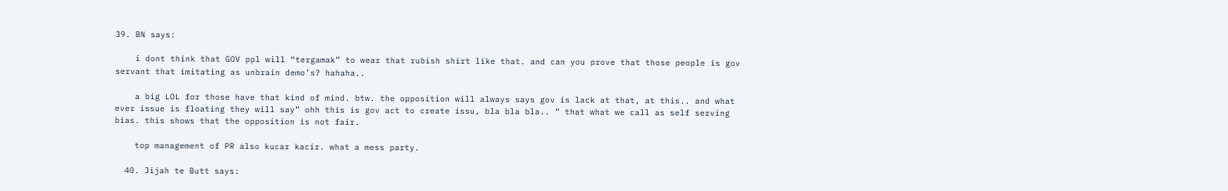39. BN says:

    i dont think that GOV ppl will “tergamak” to wear that rubish shirt like that. and can you prove that those people is gov servant that imitating as unbrain demo’s? hahaha..

    a big LOL for those have that kind of mind. btw. the opposition will always says gov is lack at that, at this.. and what ever issue is floating they will say” ohh this is gov act to create issu, bla bla bla.. ” that what we call as self serving bias. this shows that the opposition is not fair.

    top management of PR also kucar kacir. what a mess party.

  40. Jijah te Butt says: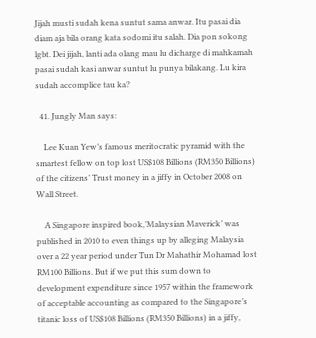Jijah musti sudah kena suntut sama anwar. Itu pasai dia diam aja bila orang kata sodomi itu salah. Dia pon sokong lgbt. Dei jijah, lanti ada olang mau lu dicharge di mahkamah pasai sudah kasi anwar suntut lu punya bilakang. Lu kira sudah accomplice tau ka?

  41. Jungly Man says:

    Lee Kuan Yew’s famous meritocratic pyramid with the smartest fellow on top lost US$108 Billions (RM350 Billions) of the citizens’ Trust money in a jiffy in October 2008 on Wall Street.

    A Singapore inspired book,’Malaysian Maverick’ was published in 2010 to even things up by alleging Malaysia over a 22 year period under Tun Dr Mahathir Mohamad lost RM100 Billions. But if we put this sum down to development expenditure since 1957 within the framework of acceptable accounting as compared to the Singapore’s titanic loss of US$108 Billions (RM350 Billions) in a jiffy,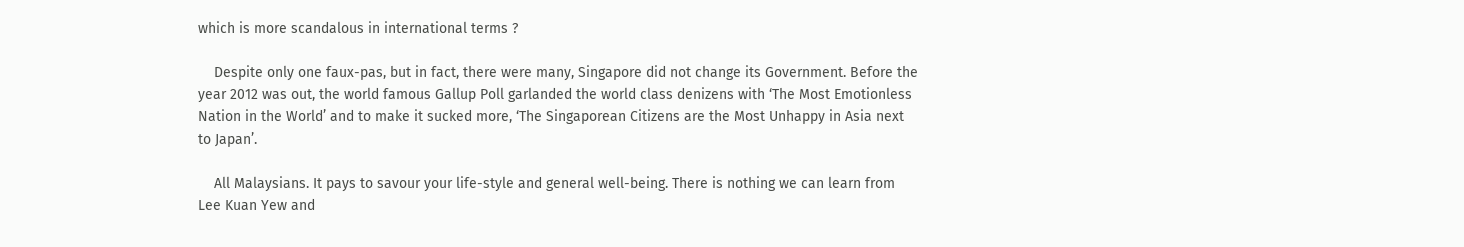which is more scandalous in international terms ?

    Despite only one faux-pas, but in fact, there were many, Singapore did not change its Government. Before the year 2012 was out, the world famous Gallup Poll garlanded the world class denizens with ‘The Most Emotionless Nation in the World’ and to make it sucked more, ‘The Singaporean Citizens are the Most Unhappy in Asia next to Japan’.

    All Malaysians. It pays to savour your life-style and general well-being. There is nothing we can learn from Lee Kuan Yew and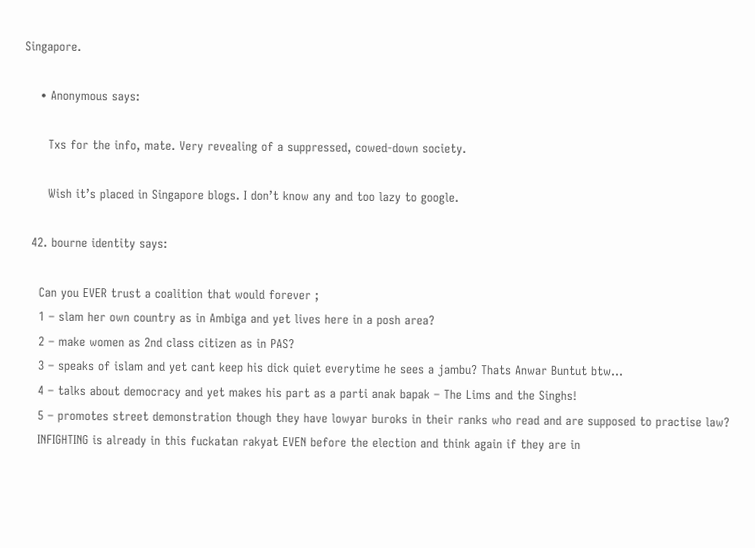Singapore.

    • Anonymous says:

      Txs for the info, mate. Very revealing of a suppressed, cowed-down society.

      Wish it’s placed in Singapore blogs. I don’t know any and too lazy to google.

  42. bourne identity says:

    Can you EVER trust a coalition that would forever ;
    1 – slam her own country as in Ambiga and yet lives here in a posh area?
    2 – make women as 2nd class citizen as in PAS?
    3 – speaks of islam and yet cant keep his dick quiet everytime he sees a jambu? Thats Anwar Buntut btw…
    4 – talks about democracy and yet makes his part as a parti anak bapak – The Lims and the Singhs!
    5 – promotes street demonstration though they have lowyar buroks in their ranks who read and are supposed to practise law?
    INFIGHTING is already in this fuckatan rakyat EVEN before the election and think again if they are in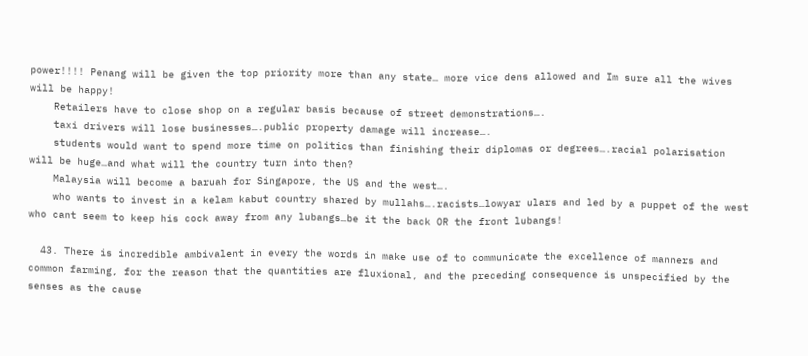power!!!! Penang will be given the top priority more than any state… more vice dens allowed and Im sure all the wives will be happy!
    Retailers have to close shop on a regular basis because of street demonstrations….
    taxi drivers will lose businesses….public property damage will increase….
    students would want to spend more time on politics than finishing their diplomas or degrees….racial polarisation will be huge…and what will the country turn into then?
    Malaysia will become a baruah for Singapore, the US and the west….
    who wants to invest in a kelam kabut country shared by mullahs….racists…lowyar ulars and led by a puppet of the west who cant seem to keep his cock away from any lubangs…be it the back OR the front lubangs!

  43. There is incredible ambivalent in every the words in make use of to communicate the excellence of manners and common farming, for the reason that the quantities are fluxional, and the preceding consequence is unspecified by the senses as the cause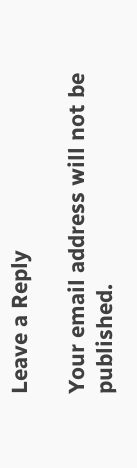Leave a Reply

Your email address will not be published.